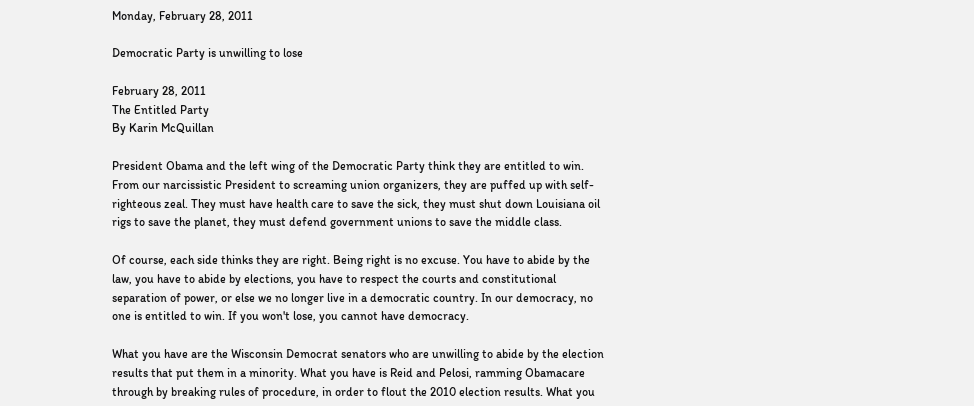Monday, February 28, 2011

Democratic Party is unwilling to lose

February 28, 2011
The Entitled Party
By Karin McQuillan

President Obama and the left wing of the Democratic Party think they are entitled to win. From our narcissistic President to screaming union organizers, they are puffed up with self-righteous zeal. They must have health care to save the sick, they must shut down Louisiana oil rigs to save the planet, they must defend government unions to save the middle class.

Of course, each side thinks they are right. Being right is no excuse. You have to abide by the law, you have to abide by elections, you have to respect the courts and constitutional separation of power, or else we no longer live in a democratic country. In our democracy, no one is entitled to win. If you won't lose, you cannot have democracy.

What you have are the Wisconsin Democrat senators who are unwilling to abide by the election results that put them in a minority. What you have is Reid and Pelosi, ramming Obamacare through by breaking rules of procedure, in order to flout the 2010 election results. What you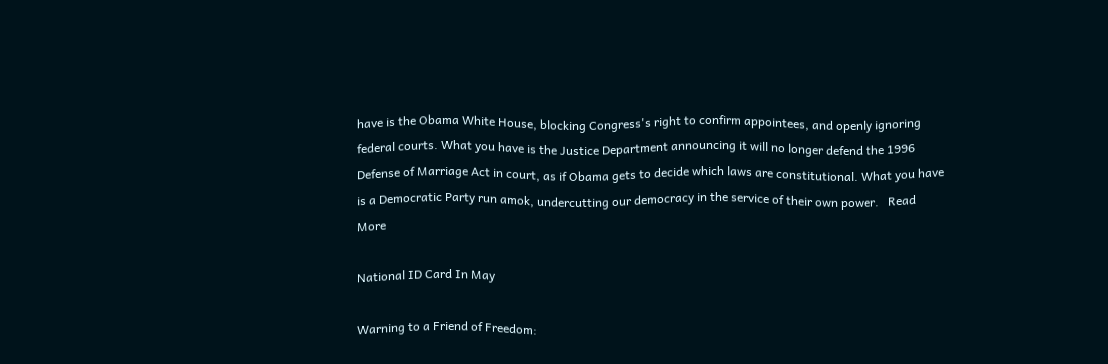have is the Obama White House, blocking Congress's right to confirm appointees, and openly ignoring federal courts. What you have is the Justice Department announcing it will no longer defend the 1996 Defense of Marriage Act in court, as if Obama gets to decide which laws are constitutional. What you have is a Democratic Party run amok, undercutting our democracy in the service of their own power.   Read More

National ID Card In May

Warning to a Friend of Freedom: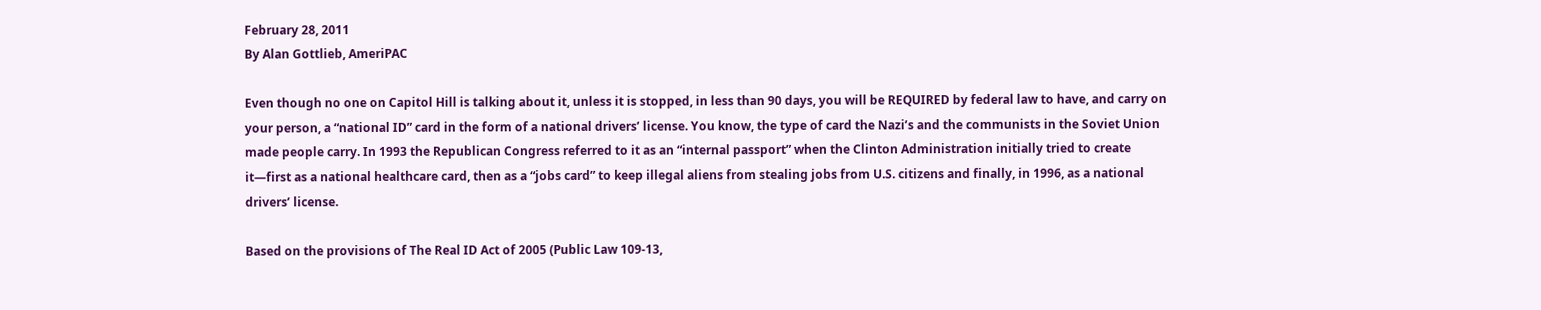February 28, 2011
By Alan Gottlieb, AmeriPAC

Even though no one on Capitol Hill is talking about it, unless it is stopped, in less than 90 days, you will be REQUIRED by federal law to have, and carry on your person, a “national ID” card in the form of a national drivers’ license. You know, the type of card the Nazi’s and the communists in the Soviet Union made people carry. In 1993 the Republican Congress referred to it as an “internal passport” when the Clinton Administration initially tried to create it—first as a national healthcare card, then as a “jobs card” to keep illegal aliens from stealing jobs from U.S. citizens and finally, in 1996, as a national drivers’ license.

Based on the provisions of The Real ID Act of 2005 (Public Law 109-13,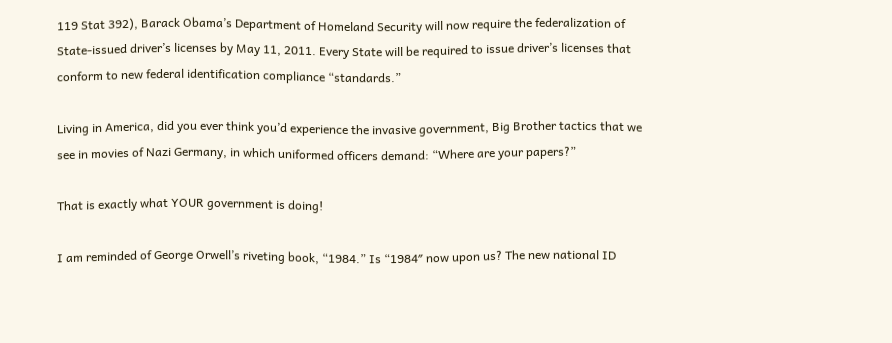119 Stat 392), Barack Obama’s Department of Homeland Security will now require the federalization of State-issued driver’s licenses by May 11, 2011. Every State will be required to issue driver’s licenses that conform to new federal identification compliance “standards.”

Living in America, did you ever think you’d experience the invasive government, Big Brother tactics that we see in movies of Nazi Germany, in which uniformed officers demand: “Where are your papers?”

That is exactly what YOUR government is doing!

I am reminded of George Orwell’s riveting book, “1984.” Is “1984″ now upon us? The new national ID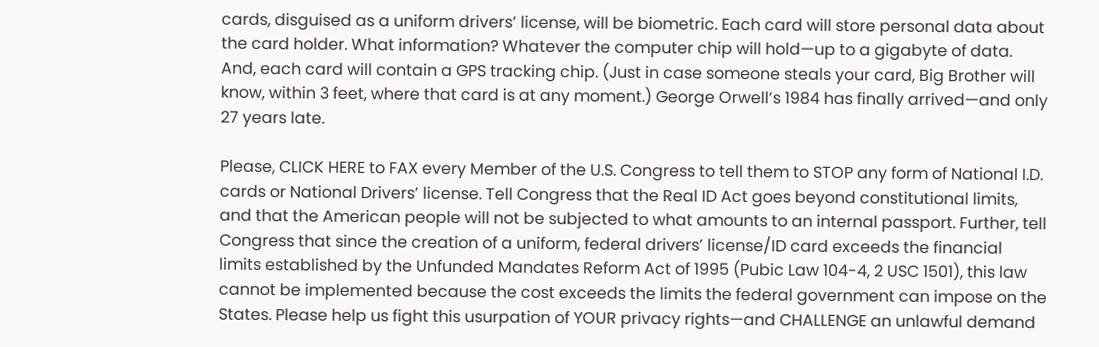cards, disguised as a uniform drivers’ license, will be biometric. Each card will store personal data about the card holder. What information? Whatever the computer chip will hold—up to a gigabyte of data. And, each card will contain a GPS tracking chip. (Just in case someone steals your card, Big Brother will know, within 3 feet, where that card is at any moment.) George Orwell’s 1984 has finally arrived—and only 27 years late.

Please, CLICK HERE to FAX every Member of the U.S. Congress to tell them to STOP any form of National I.D. cards or National Drivers’ license. Tell Congress that the Real ID Act goes beyond constitutional limits, and that the American people will not be subjected to what amounts to an internal passport. Further, tell Congress that since the creation of a uniform, federal drivers’ license/ID card exceeds the financial limits established by the Unfunded Mandates Reform Act of 1995 (Pubic Law 104-4, 2 USC 1501), this law cannot be implemented because the cost exceeds the limits the federal government can impose on the States. Please help us fight this usurpation of YOUR privacy rights—and CHALLENGE an unlawful demand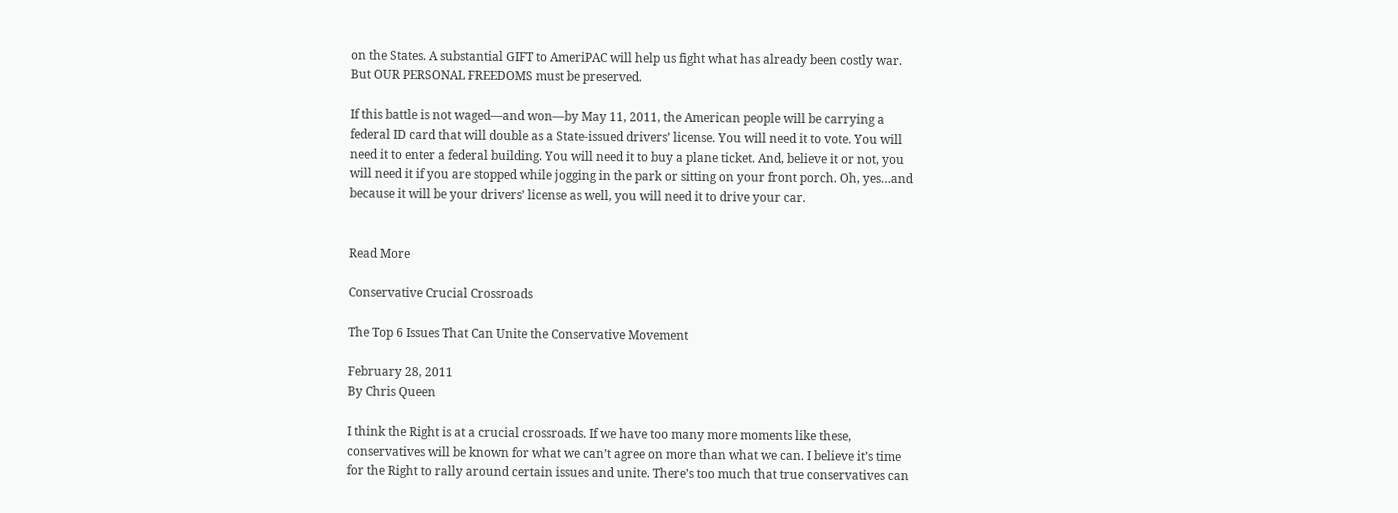on the States. A substantial GIFT to AmeriPAC will help us fight what has already been costly war. But OUR PERSONAL FREEDOMS must be preserved.

If this battle is not waged—and won—by May 11, 2011, the American people will be carrying a federal ID card that will double as a State-issued drivers’ license. You will need it to vote. You will need it to enter a federal building. You will need it to buy a plane ticket. And, believe it or not, you will need it if you are stopped while jogging in the park or sitting on your front porch. Oh, yes…and because it will be your drivers’ license as well, you will need it to drive your car.


Read More

Conservative Crucial Crossroads

The Top 6 Issues That Can Unite the Conservative Movement

February 28, 2011
By Chris Queen

I think the Right is at a crucial crossroads. If we have too many more moments like these, conservatives will be known for what we can’t agree on more than what we can. I believe it’s time for the Right to rally around certain issues and unite. There’s too much that true conservatives can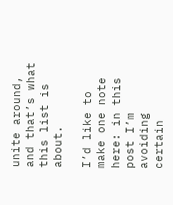unite around, and that’s what this list is about.

I’d like to make one note here: in this post I’m avoiding certain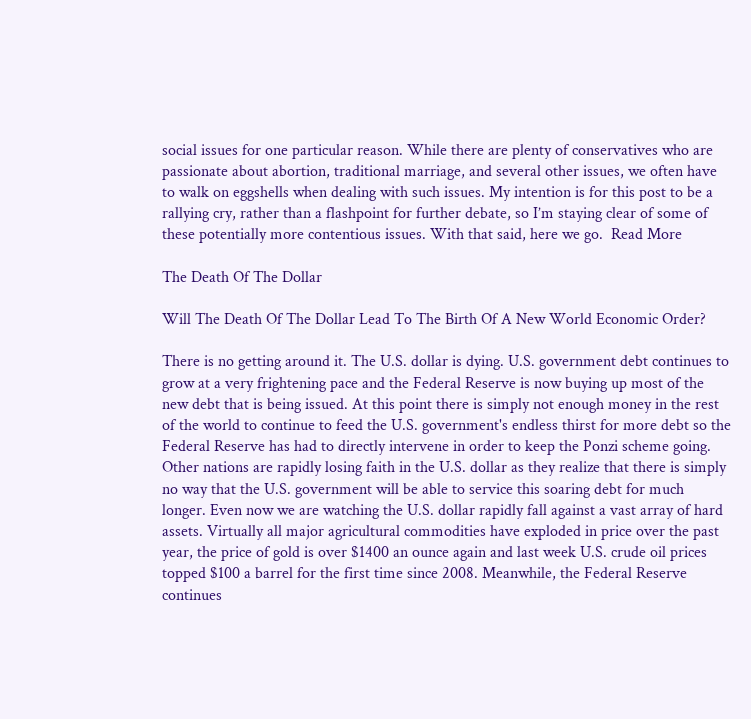social issues for one particular reason. While there are plenty of conservatives who are passionate about abortion, traditional marriage, and several other issues, we often have to walk on eggshells when dealing with such issues. My intention is for this post to be a rallying cry, rather than a flashpoint for further debate, so I’m staying clear of some of these potentially more contentious issues. With that said, here we go.  Read More

The Death Of The Dollar

Will The Death Of The Dollar Lead To The Birth Of A New World Economic Order?

There is no getting around it. The U.S. dollar is dying. U.S. government debt continues to grow at a very frightening pace and the Federal Reserve is now buying up most of the new debt that is being issued. At this point there is simply not enough money in the rest of the world to continue to feed the U.S. government's endless thirst for more debt so the Federal Reserve has had to directly intervene in order to keep the Ponzi scheme going. Other nations are rapidly losing faith in the U.S. dollar as they realize that there is simply no way that the U.S. government will be able to service this soaring debt for much longer. Even now we are watching the U.S. dollar rapidly fall against a vast array of hard assets. Virtually all major agricultural commodities have exploded in price over the past year, the price of gold is over $1400 an ounce again and last week U.S. crude oil prices topped $100 a barrel for the first time since 2008. Meanwhile, the Federal Reserve continues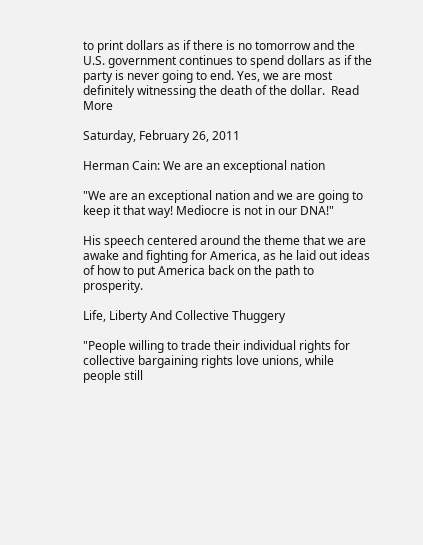to print dollars as if there is no tomorrow and the U.S. government continues to spend dollars as if the party is never going to end. Yes, we are most definitely witnessing the death of the dollar.  Read More

Saturday, February 26, 2011

Herman Cain: We are an exceptional nation

"We are an exceptional nation and we are going to keep it that way! Mediocre is not in our DNA!"

His speech centered around the theme that we are awake and fighting for America, as he laid out ideas of how to put America back on the path to prosperity.

Life, Liberty And Collective Thuggery

"People willing to trade their individual rights for collective bargaining rights love unions, while people still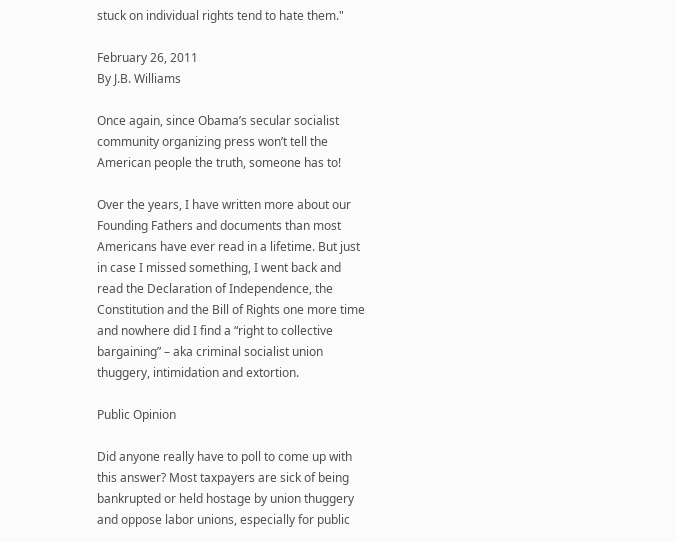stuck on individual rights tend to hate them."

February 26, 2011
By J.B. Williams

Once again, since Obama’s secular socialist community organizing press won’t tell the American people the truth, someone has to!

Over the years, I have written more about our Founding Fathers and documents than most Americans have ever read in a lifetime. But just in case I missed something, I went back and read the Declaration of Independence, the Constitution and the Bill of Rights one more time and nowhere did I find a “right to collective bargaining” – aka criminal socialist union thuggery, intimidation and extortion.

Public Opinion

Did anyone really have to poll to come up with this answer? Most taxpayers are sick of being bankrupted or held hostage by union thuggery and oppose labor unions, especially for public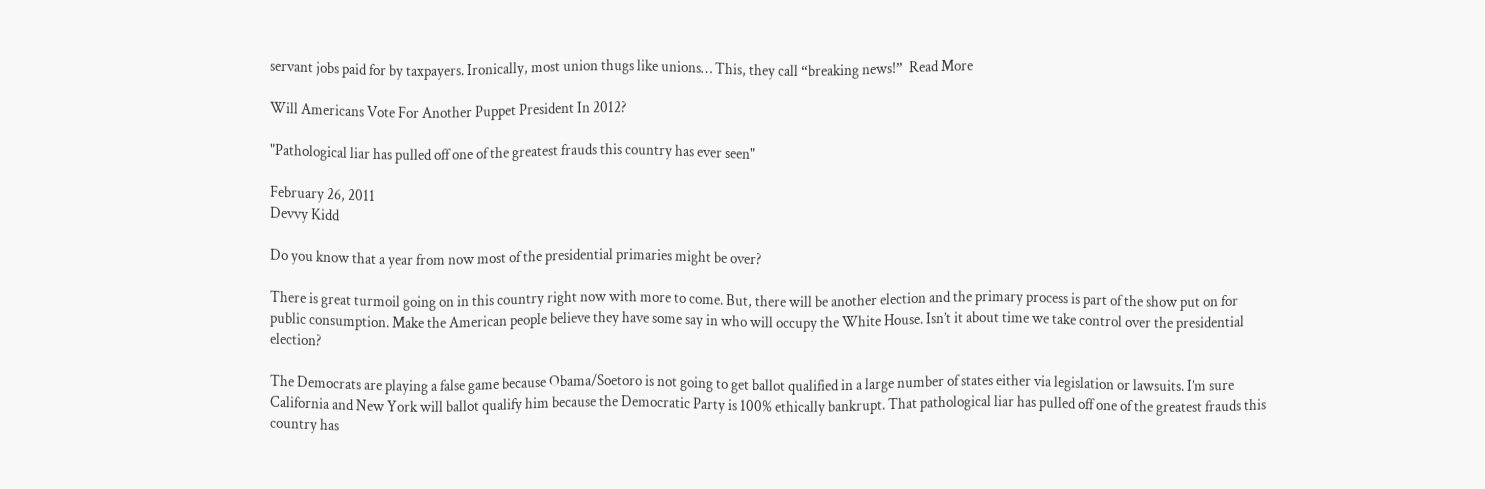servant jobs paid for by taxpayers. Ironically, most union thugs like unions… This, they call “breaking news!”  Read More

Will Americans Vote For Another Puppet President In 2012?

"Pathological liar has pulled off one of the greatest frauds this country has ever seen"

February 26, 2011
Devvy Kidd

Do you know that a year from now most of the presidential primaries might be over?

There is great turmoil going on in this country right now with more to come. But, there will be another election and the primary process is part of the show put on for public consumption. Make the American people believe they have some say in who will occupy the White House. Isn’t it about time we take control over the presidential election?

The Democrats are playing a false game because Obama/Soetoro is not going to get ballot qualified in a large number of states either via legislation or lawsuits. I’m sure California and New York will ballot qualify him because the Democratic Party is 100% ethically bankrupt. That pathological liar has pulled off one of the greatest frauds this country has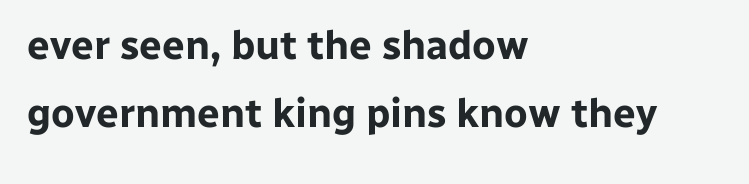ever seen, but the shadow government king pins know they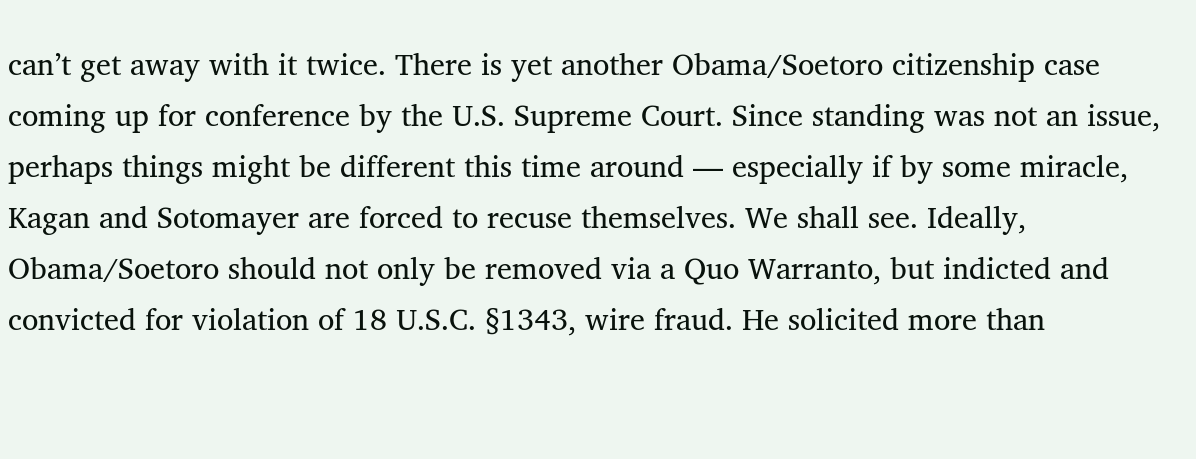can’t get away with it twice. There is yet another Obama/Soetoro citizenship case coming up for conference by the U.S. Supreme Court. Since standing was not an issue, perhaps things might be different this time around — especially if by some miracle, Kagan and Sotomayer are forced to recuse themselves. We shall see. Ideally, Obama/Soetoro should not only be removed via a Quo Warranto, but indicted and convicted for violation of 18 U.S.C. §1343, wire fraud. He solicited more than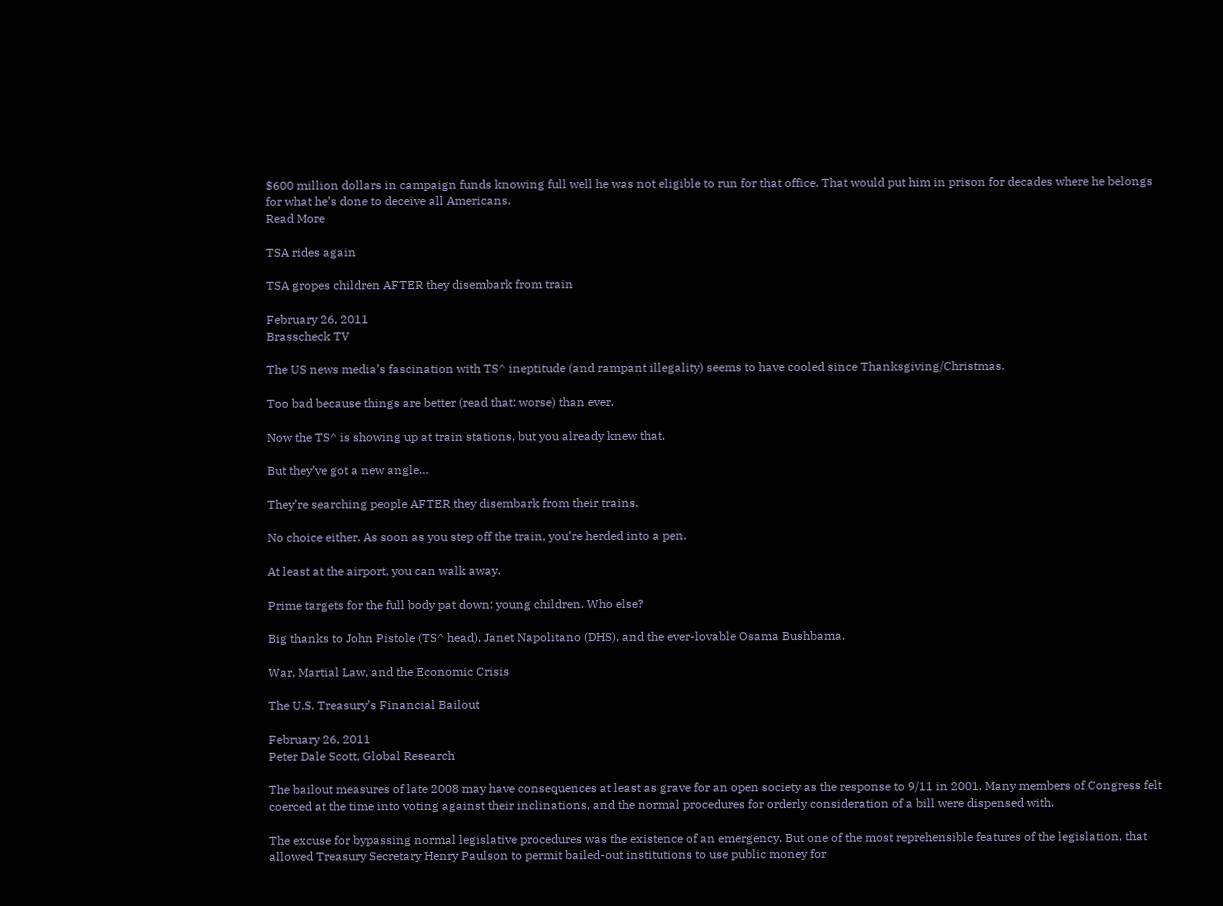$600 million dollars in campaign funds knowing full well he was not eligible to run for that office. That would put him in prison for decades where he belongs for what he’s done to deceive all Americans.
Read More

TSA rides again

TSA gropes children AFTER they disembark from train

February 26, 2011
Brasscheck TV

The US news media’s fascination with TS^ ineptitude (and rampant illegality) seems to have cooled since Thanksgiving/Christmas.

Too bad because things are better (read that: worse) than ever.

Now the TS^ is showing up at train stations, but you already knew that.

But they’ve got a new angle…

They’re searching people AFTER they disembark from their trains.

No choice either. As soon as you step off the train, you’re herded into a pen.

At least at the airport, you can walk away.

Prime targets for the full body pat down: young children. Who else?

Big thanks to John Pistole (TS^ head), Janet Napolitano (DHS), and the ever-lovable Osama Bushbama.

War, Martial Law, and the Economic Crisis

The U.S. Treasury’s Financial Bailout

February 26, 2011
Peter Dale Scott, Global Research

The bailout measures of late 2008 may have consequences at least as grave for an open society as the response to 9/11 in 2001. Many members of Congress felt coerced at the time into voting against their inclinations, and the normal procedures for orderly consideration of a bill were dispensed with.

The excuse for bypassing normal legislative procedures was the existence of an emergency. But one of the most reprehensible features of the legislation, that allowed Treasury Secretary Henry Paulson to permit bailed-out institutions to use public money for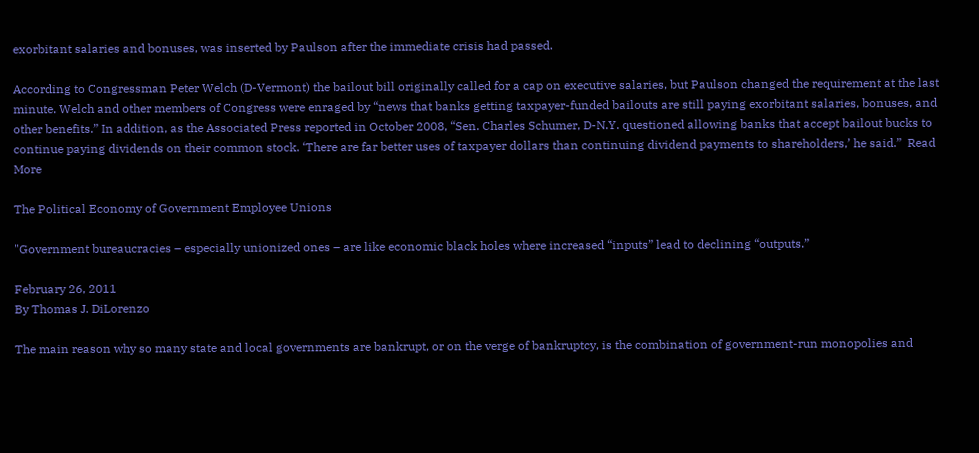exorbitant salaries and bonuses, was inserted by Paulson after the immediate crisis had passed.

According to Congressman Peter Welch (D-Vermont) the bailout bill originally called for a cap on executive salaries, but Paulson changed the requirement at the last minute. Welch and other members of Congress were enraged by “news that banks getting taxpayer-funded bailouts are still paying exorbitant salaries, bonuses, and other benefits.” In addition, as the Associated Press reported in October 2008, “Sen. Charles Schumer, D-N.Y. questioned allowing banks that accept bailout bucks to continue paying dividends on their common stock. ‘There are far better uses of taxpayer dollars than continuing dividend payments to shareholders,’ he said.”  Read More

The Political Economy of Government Employee Unions

"Government bureaucracies – especially unionized ones – are like economic black holes where increased “inputs” lead to declining “outputs.”

February 26, 2011
By Thomas J. DiLorenzo

The main reason why so many state and local governments are bankrupt, or on the verge of bankruptcy, is the combination of government-run monopolies and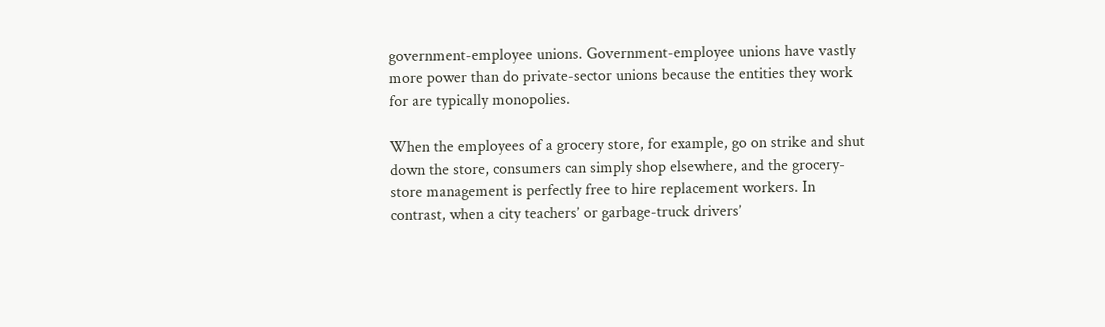government-employee unions. Government-employee unions have vastly more power than do private-sector unions because the entities they work for are typically monopolies.

When the employees of a grocery store, for example, go on strike and shut down the store, consumers can simply shop elsewhere, and the grocery-store management is perfectly free to hire replacement workers. In contrast, when a city teachers’ or garbage-truck drivers’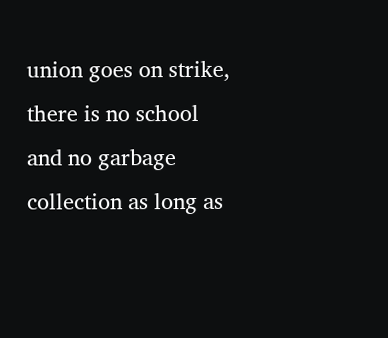union goes on strike, there is no school and no garbage collection as long as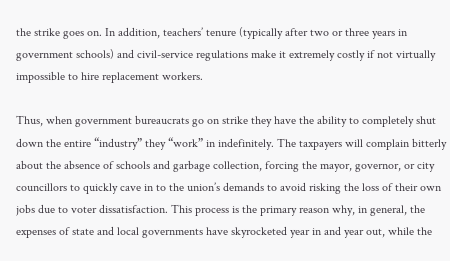the strike goes on. In addition, teachers’ tenure (typically after two or three years in government schools) and civil-service regulations make it extremely costly if not virtually impossible to hire replacement workers.

Thus, when government bureaucrats go on strike they have the ability to completely shut down the entire “industry” they “work” in indefinitely. The taxpayers will complain bitterly about the absence of schools and garbage collection, forcing the mayor, governor, or city councillors to quickly cave in to the union’s demands to avoid risking the loss of their own jobs due to voter dissatisfaction. This process is the primary reason why, in general, the expenses of state and local governments have skyrocketed year in and year out, while the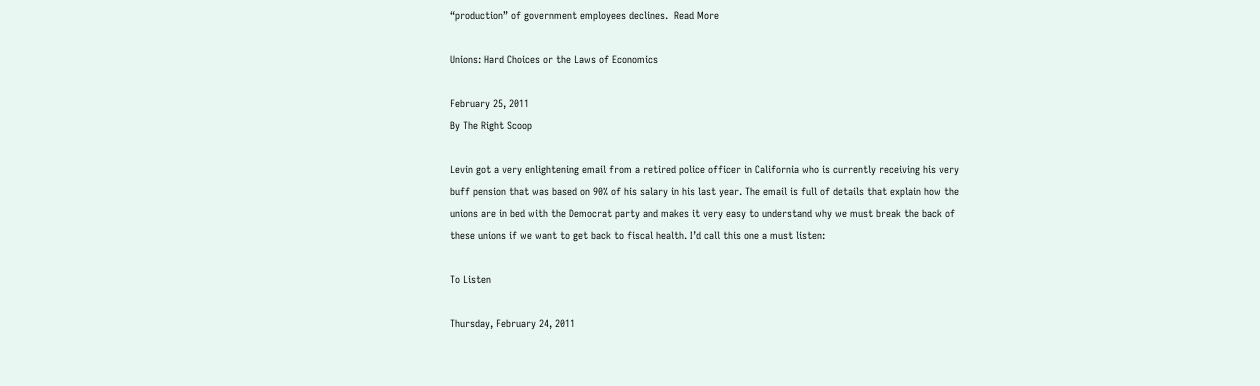“production” of government employees declines.  Read More

Unions: Hard Choices or the Laws of Economics

February 25, 2011
By The Right Scoop

Levin got a very enlightening email from a retired police officer in California who is currently receiving his very buff pension that was based on 90% of his salary in his last year. The email is full of details that explain how the unions are in bed with the Democrat party and makes it very easy to understand why we must break the back of these unions if we want to get back to fiscal health. I’d call this one a must listen:

To Listen

Thursday, February 24, 2011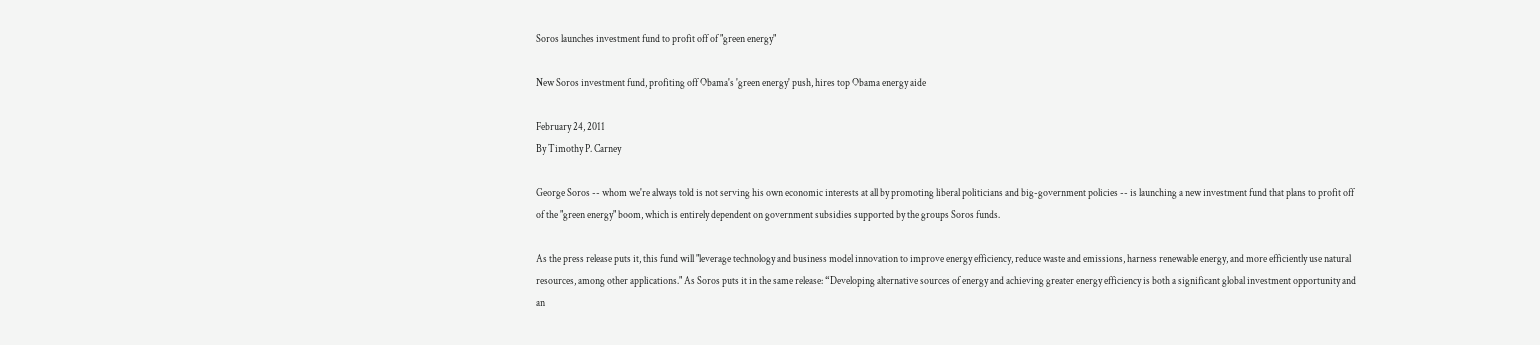Soros launches investment fund to profit off of "green energy"

New Soros investment fund, profiting off Obama's 'green energy' push, hires top Obama energy aide

February 24, 2011
By Timothy P. Carney

George Soros -- whom we're always told is not serving his own economic interests at all by promoting liberal politicians and big-government policies -- is launching a new investment fund that plans to profit off of the "green energy" boom, which is entirely dependent on government subsidies supported by the groups Soros funds.

As the press release puts it, this fund will "leverage technology and business model innovation to improve energy efficiency, reduce waste and emissions, harness renewable energy, and more efficiently use natural resources, among other applications." As Soros puts it in the same release: “Developing alternative sources of energy and achieving greater energy efficiency is both a significant global investment opportunity and an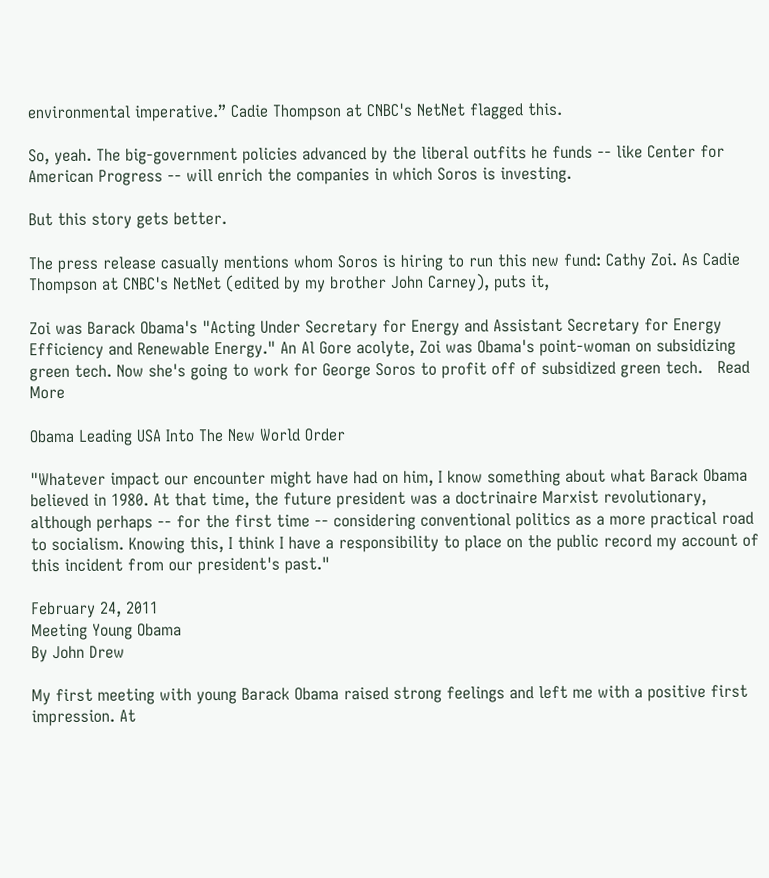environmental imperative.” Cadie Thompson at CNBC's NetNet flagged this.

So, yeah. The big-government policies advanced by the liberal outfits he funds -- like Center for American Progress -- will enrich the companies in which Soros is investing.

But this story gets better.

The press release casually mentions whom Soros is hiring to run this new fund: Cathy Zoi. As Cadie Thompson at CNBC's NetNet (edited by my brother John Carney), puts it,

Zoi was Barack Obama's "Acting Under Secretary for Energy and Assistant Secretary for Energy Efficiency and Renewable Energy." An Al Gore acolyte, Zoi was Obama's point-woman on subsidizing green tech. Now she's going to work for George Soros to profit off of subsidized green tech.   Read More

Obama Leading USA Into The New World Order

"Whatever impact our encounter might have had on him, I know something about what Barack Obama believed in 1980. At that time, the future president was a doctrinaire Marxist revolutionary, although perhaps -- for the first time -- considering conventional politics as a more practical road to socialism. Knowing this, I think I have a responsibility to place on the public record my account of this incident from our president's past."

February 24, 2011
Meeting Young Obama
By John Drew

My first meeting with young Barack Obama raised strong feelings and left me with a positive first impression. At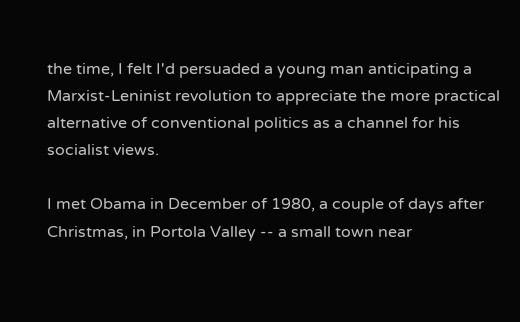the time, I felt I'd persuaded a young man anticipating a Marxist-Leninist revolution to appreciate the more practical alternative of conventional politics as a channel for his socialist views.

I met Obama in December of 1980, a couple of days after Christmas, in Portola Valley -- a small town near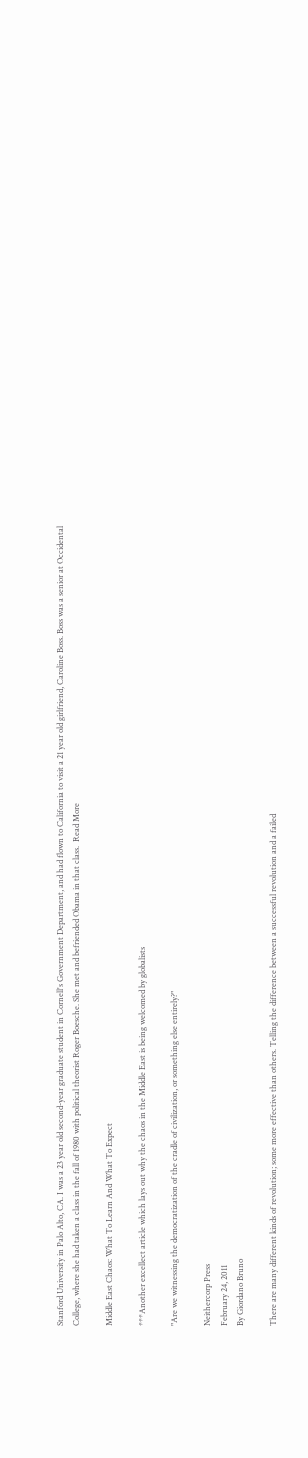Stanford University in Palo Alto, CA. I was a 23 year old second-year graduate student in Cornell's Government Department, and had flown to California to visit a 21 year old girlfriend, Caroline Boss. Boss was a senior at Occidental College, where she had taken a class in the fall of 1980 with political theorist Roger Boesche. She met and befriended Obama in that class.  Read More

Middle East Chaos: What To Learn And What To Expect

***Another excellect article which lays out why the chaos in the Middle East is being welcomed by globalists

"Are we witnessing the democratization of the cradle of civilization, or something else entirely?"

Neithercorp Press
February 24, 2011
By Giordano Bruno

There are many different kinds of revolution; some more effective than others. Telling the difference between a successful revolution and a failed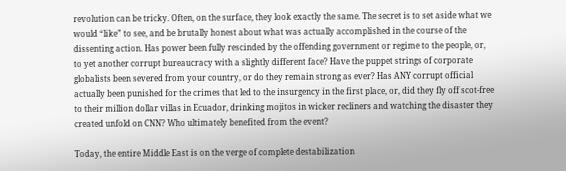revolution can be tricky. Often, on the surface, they look exactly the same. The secret is to set aside what we would “like” to see, and be brutally honest about what was actually accomplished in the course of the dissenting action. Has power been fully rescinded by the offending government or regime to the people, or, to yet another corrupt bureaucracy with a slightly different face? Have the puppet strings of corporate globalists been severed from your country, or do they remain strong as ever? Has ANY corrupt official actually been punished for the crimes that led to the insurgency in the first place, or, did they fly off scot-free to their million dollar villas in Ecuador, drinking mojitos in wicker recliners and watching the disaster they created unfold on CNN? Who ultimately benefited from the event?

Today, the entire Middle East is on the verge of complete destabilization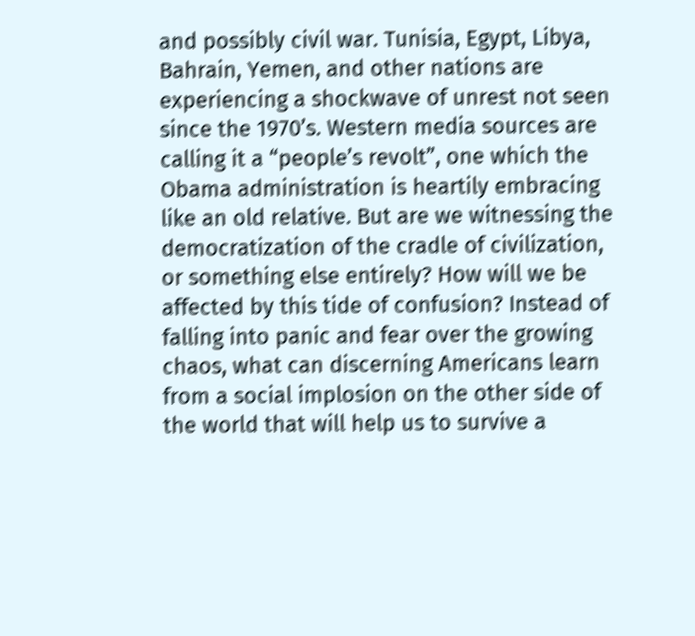and possibly civil war. Tunisia, Egypt, Libya, Bahrain, Yemen, and other nations are experiencing a shockwave of unrest not seen since the 1970’s. Western media sources are calling it a “people’s revolt”, one which the Obama administration is heartily embracing like an old relative. But are we witnessing the democratization of the cradle of civilization, or something else entirely? How will we be affected by this tide of confusion? Instead of falling into panic and fear over the growing chaos, what can discerning Americans learn from a social implosion on the other side of the world that will help us to survive a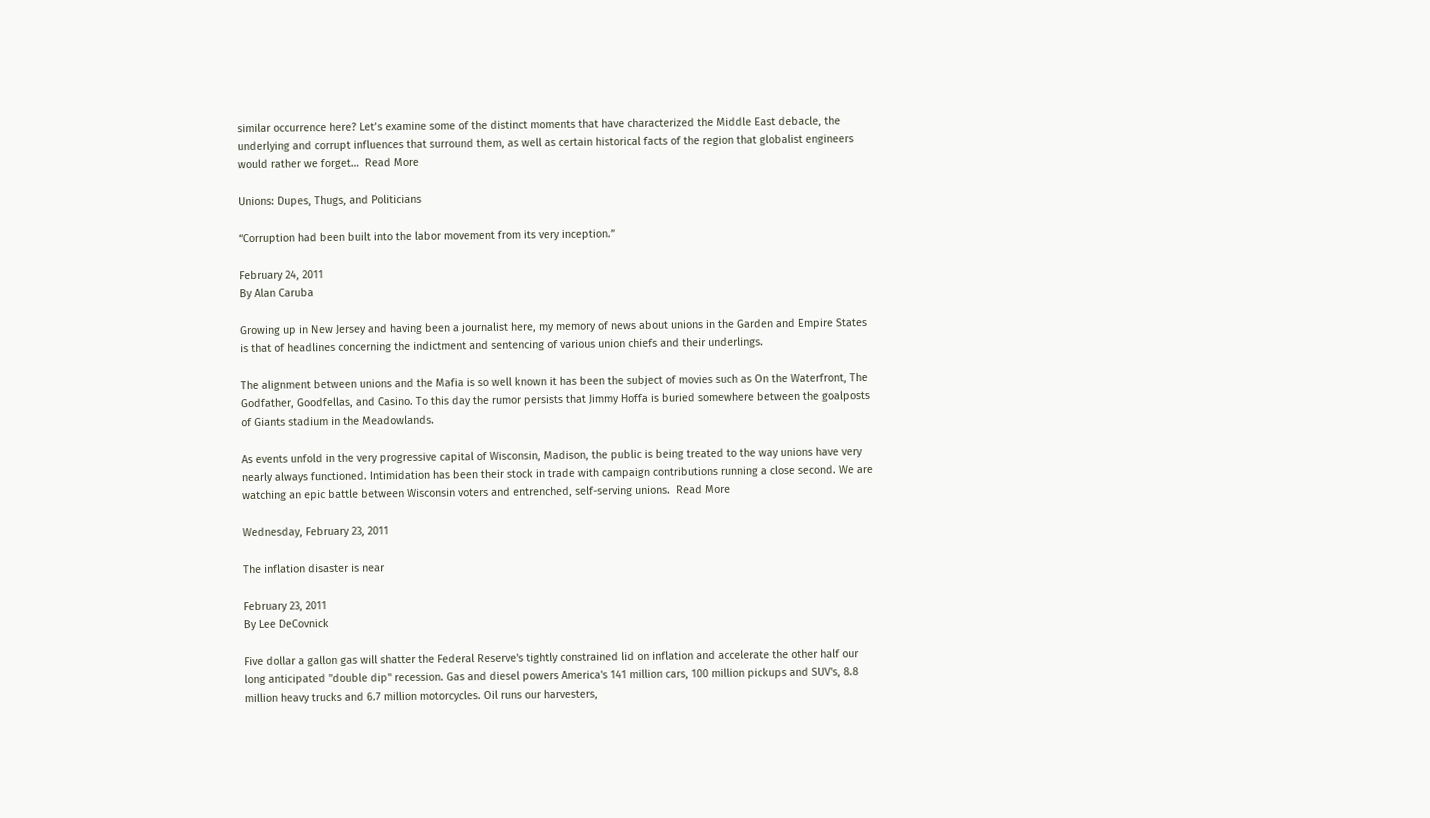similar occurrence here? Let’s examine some of the distinct moments that have characterized the Middle East debacle, the underlying and corrupt influences that surround them, as well as certain historical facts of the region that globalist engineers would rather we forget…  Read More

Unions: Dupes, Thugs, and Politicians

“Corruption had been built into the labor movement from its very inception.”

February 24, 2011
By Alan Caruba

Growing up in New Jersey and having been a journalist here, my memory of news about unions in the Garden and Empire States is that of headlines concerning the indictment and sentencing of various union chiefs and their underlings.

The alignment between unions and the Mafia is so well known it has been the subject of movies such as On the Waterfront, The Godfather, Goodfellas, and Casino. To this day the rumor persists that Jimmy Hoffa is buried somewhere between the goalposts of Giants stadium in the Meadowlands.

As events unfold in the very progressive capital of Wisconsin, Madison, the public is being treated to the way unions have very nearly always functioned. Intimidation has been their stock in trade with campaign contributions running a close second. We are watching an epic battle between Wisconsin voters and entrenched, self-serving unions.  Read More

Wednesday, February 23, 2011

The inflation disaster is near

February 23, 2011
By Lee DeCovnick

Five dollar a gallon gas will shatter the Federal Reserve's tightly constrained lid on inflation and accelerate the other half our long anticipated "double dip" recession. Gas and diesel powers America's 141 million cars, 100 million pickups and SUV's, 8.8 million heavy trucks and 6.7 million motorcycles. Oil runs our harvesters,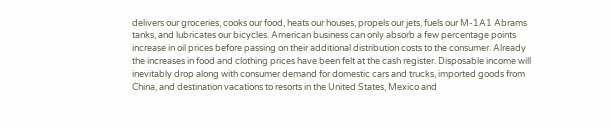delivers our groceries, cooks our food, heats our houses, propels our jets, fuels our M-1A1 Abrams tanks, and lubricates our bicycles. American business can only absorb a few percentage points increase in oil prices before passing on their additional distribution costs to the consumer. Already the increases in food and clothing prices have been felt at the cash register. Disposable income will inevitably drop along with consumer demand for domestic cars and trucks, imported goods from China, and destination vacations to resorts in the United States, Mexico and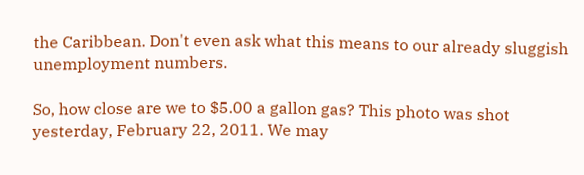the Caribbean. Don't even ask what this means to our already sluggish unemployment numbers.

So, how close are we to $5.00 a gallon gas? This photo was shot yesterday, February 22, 2011. We may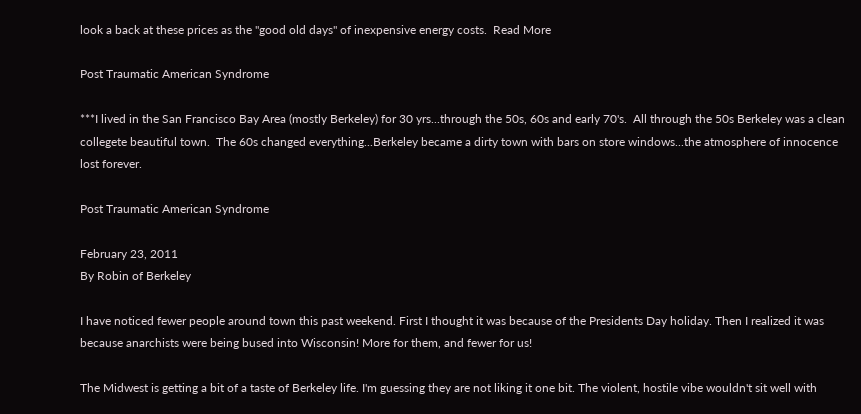look a back at these prices as the "good old days" of inexpensive energy costs.  Read More

Post Traumatic American Syndrome

***I lived in the San Francisco Bay Area (mostly Berkeley) for 30 yrs...through the 50s, 60s and early 70's.  All through the 50s Berkeley was a clean collegete beautiful town.  The 60s changed everything...Berkeley became a dirty town with bars on store windows...the atmosphere of innocence lost forever.

Post Traumatic American Syndrome

February 23, 2011
By Robin of Berkeley

I have noticed fewer people around town this past weekend. First I thought it was because of the Presidents Day holiday. Then I realized it was because anarchists were being bused into Wisconsin! More for them, and fewer for us!

The Midwest is getting a bit of a taste of Berkeley life. I'm guessing they are not liking it one bit. The violent, hostile vibe wouldn't sit well with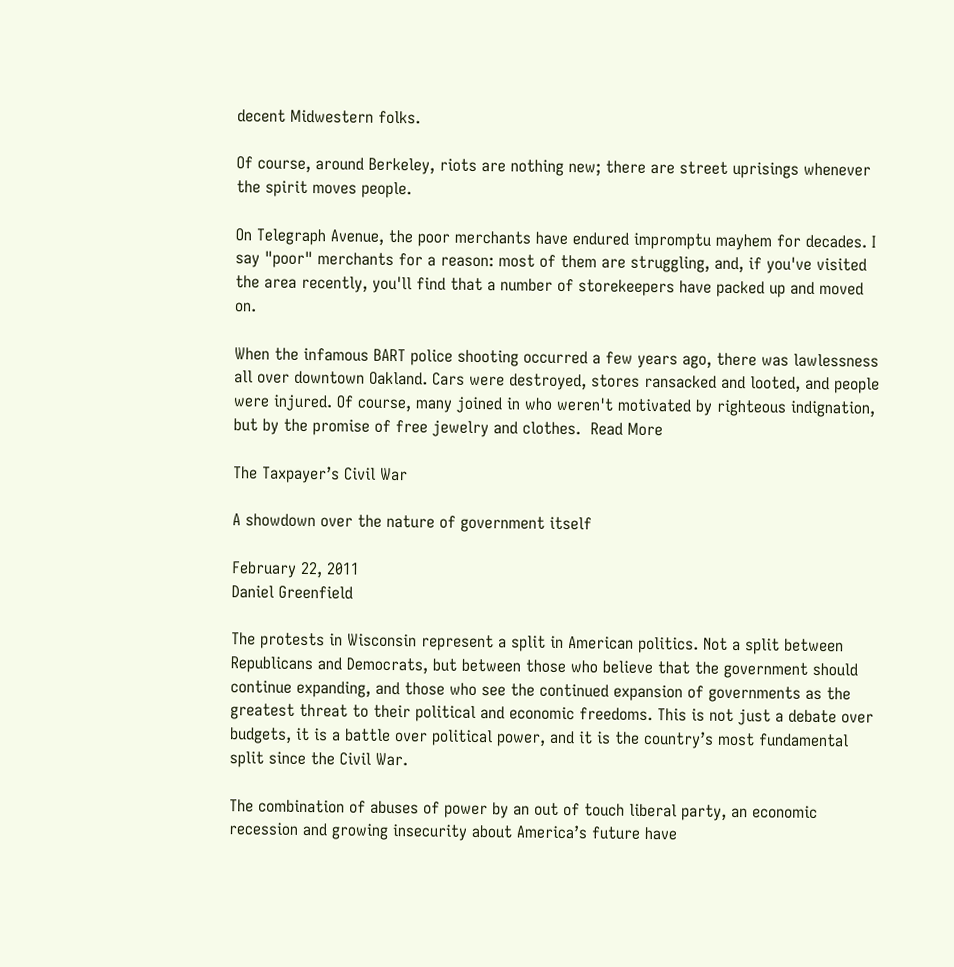decent Midwestern folks.

Of course, around Berkeley, riots are nothing new; there are street uprisings whenever the spirit moves people.

On Telegraph Avenue, the poor merchants have endured impromptu mayhem for decades. I say "poor" merchants for a reason: most of them are struggling, and, if you've visited the area recently, you'll find that a number of storekeepers have packed up and moved on.

When the infamous BART police shooting occurred a few years ago, there was lawlessness all over downtown Oakland. Cars were destroyed, stores ransacked and looted, and people were injured. Of course, many joined in who weren't motivated by righteous indignation, but by the promise of free jewelry and clothes.  Read More

The Taxpayer’s Civil War

A showdown over the nature of government itself

February 22, 2011
Daniel Greenfield

The protests in Wisconsin represent a split in American politics. Not a split between Republicans and Democrats, but between those who believe that the government should continue expanding, and those who see the continued expansion of governments as the greatest threat to their political and economic freedoms. This is not just a debate over budgets, it is a battle over political power, and it is the country’s most fundamental split since the Civil War.

The combination of abuses of power by an out of touch liberal party, an economic recession and growing insecurity about America’s future have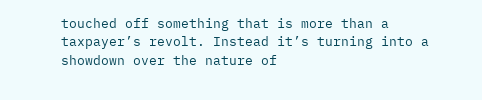touched off something that is more than a taxpayer’s revolt. Instead it’s turning into a showdown over the nature of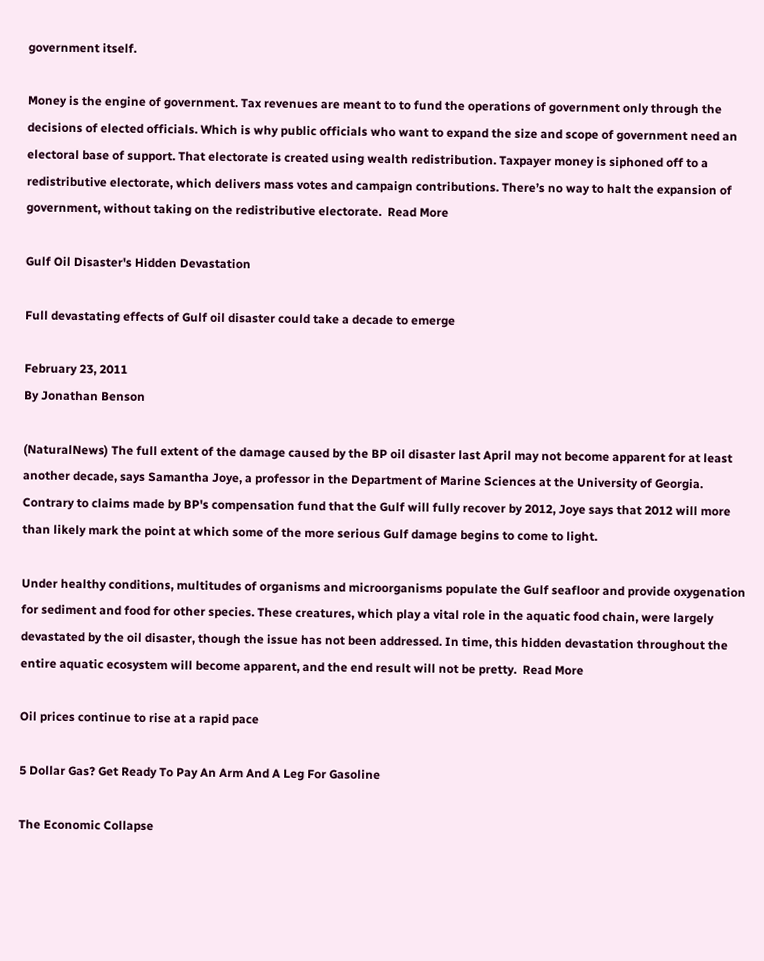government itself.

Money is the engine of government. Tax revenues are meant to to fund the operations of government only through the decisions of elected officials. Which is why public officials who want to expand the size and scope of government need an electoral base of support. That electorate is created using wealth redistribution. Taxpayer money is siphoned off to a redistributive electorate, which delivers mass votes and campaign contributions. There’s no way to halt the expansion of government, without taking on the redistributive electorate.  Read More

Gulf Oil Disaster's Hidden Devastation

Full devastating effects of Gulf oil disaster could take a decade to emerge

February 23, 2011
By Jonathan Benson

(NaturalNews) The full extent of the damage caused by the BP oil disaster last April may not become apparent for at least another decade, says Samantha Joye, a professor in the Department of Marine Sciences at the University of Georgia. Contrary to claims made by BP's compensation fund that the Gulf will fully recover by 2012, Joye says that 2012 will more than likely mark the point at which some of the more serious Gulf damage begins to come to light.

Under healthy conditions, multitudes of organisms and microorganisms populate the Gulf seafloor and provide oxygenation for sediment and food for other species. These creatures, which play a vital role in the aquatic food chain, were largely devastated by the oil disaster, though the issue has not been addressed. In time, this hidden devastation throughout the entire aquatic ecosystem will become apparent, and the end result will not be pretty.  Read More

Oil prices continue to rise at a rapid pace

5 Dollar Gas? Get Ready To Pay An Arm And A Leg For Gasoline

The Economic Collapse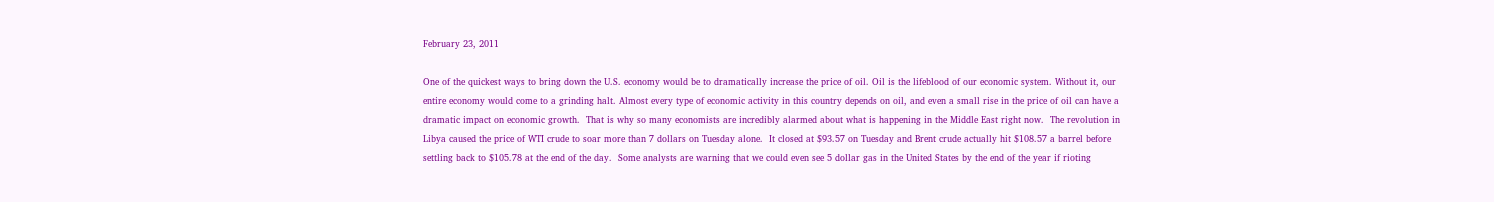February 23, 2011

One of the quickest ways to bring down the U.S. economy would be to dramatically increase the price of oil. Oil is the lifeblood of our economic system. Without it, our entire economy would come to a grinding halt. Almost every type of economic activity in this country depends on oil, and even a small rise in the price of oil can have a dramatic impact on economic growth.  That is why so many economists are incredibly alarmed about what is happening in the Middle East right now.  The revolution in Libya caused the price of WTI crude to soar more than 7 dollars on Tuesday alone.  It closed at $93.57 on Tuesday and Brent crude actually hit $108.57 a barrel before settling back to $105.78 at the end of the day.  Some analysts are warning that we could even see 5 dollar gas in the United States by the end of the year if rioting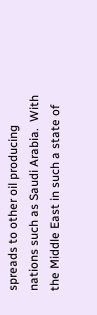spreads to other oil producing nations such as Saudi Arabia.  With the Middle East in such a state of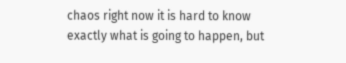chaos right now it is hard to know exactly what is going to happen, but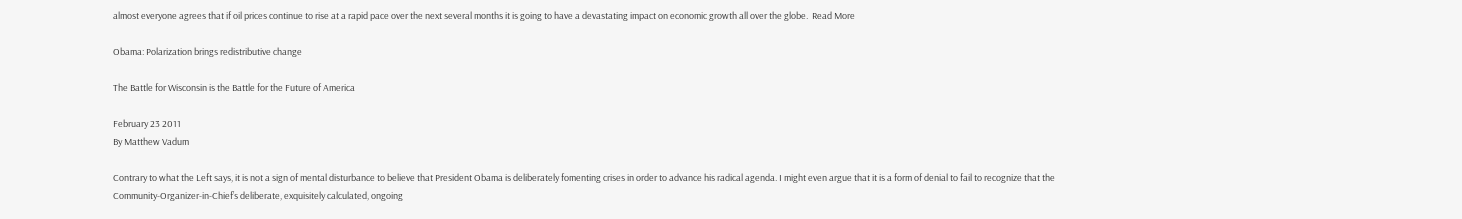almost everyone agrees that if oil prices continue to rise at a rapid pace over the next several months it is going to have a devastating impact on economic growth all over the globe.  Read More

Obama: Polarization brings redistributive change

The Battle for Wisconsin is the Battle for the Future of America

February 23 2011
By Matthew Vadum

Contrary to what the Left says, it is not a sign of mental disturbance to believe that President Obama is deliberately fomenting crises in order to advance his radical agenda. I might even argue that it is a form of denial to fail to recognize that the Community-Organizer-in-Chief’s deliberate, exquisitely calculated, ongoing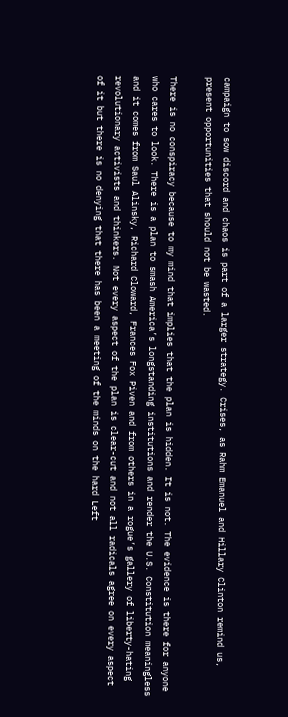campaign to sow discord and chaos is part of a larger strategy. Crises, as Rahm Emanuel and Hillary Clinton remind us, present opportunities that should not be wasted.

There is no conspiracy because to my mind that implies that the plan is hidden. It is not. The evidence is there for anyone who cares to look. There is a plan to smash America’s longstanding institutions and render the U.S. Constitution meaningless and it comes from Saul Alinsky, Richard Cloward, Frances Fox Piven and from others in a rogue’s gallery of liberty-hating revolutionary activists and thinkers. Not every aspect of the plan is clear-cut and not all radicals agree on every aspect of it but there is no denying that there has been a meeting of the minds on the hard Left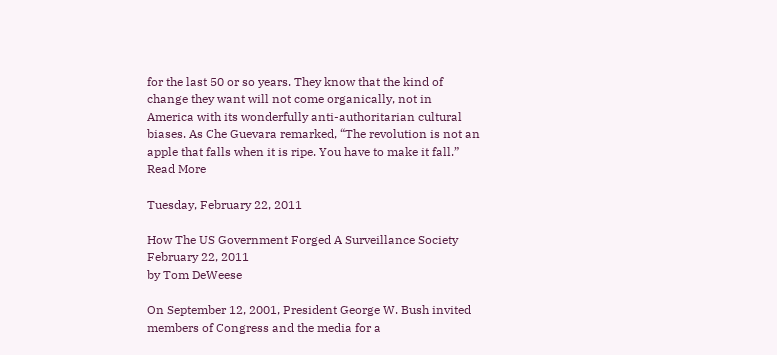for the last 50 or so years. They know that the kind of change they want will not come organically, not in America with its wonderfully anti-authoritarian cultural biases. As Che Guevara remarked, “The revolution is not an apple that falls when it is ripe. You have to make it fall.”
Read More

Tuesday, February 22, 2011

How The US Government Forged A Surveillance Society
February 22, 2011
by Tom DeWeese

On September 12, 2001, President George W. Bush invited members of Congress and the media for a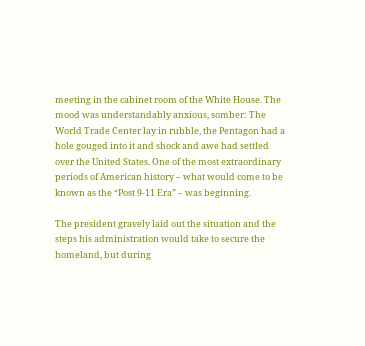meeting in the cabinet room of the White House. The mood was understandably anxious, somber: The World Trade Center lay in rubble, the Pentagon had a hole gouged into it and shock and awe had settled over the United States. One of the most extraordinary periods of American history – what would come to be known as the “Post 9-11 Era” – was beginning.

The president gravely laid out the situation and the steps his administration would take to secure the homeland, but during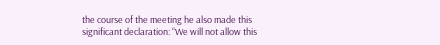the course of the meeting he also made this significant declaration: “We will not allow this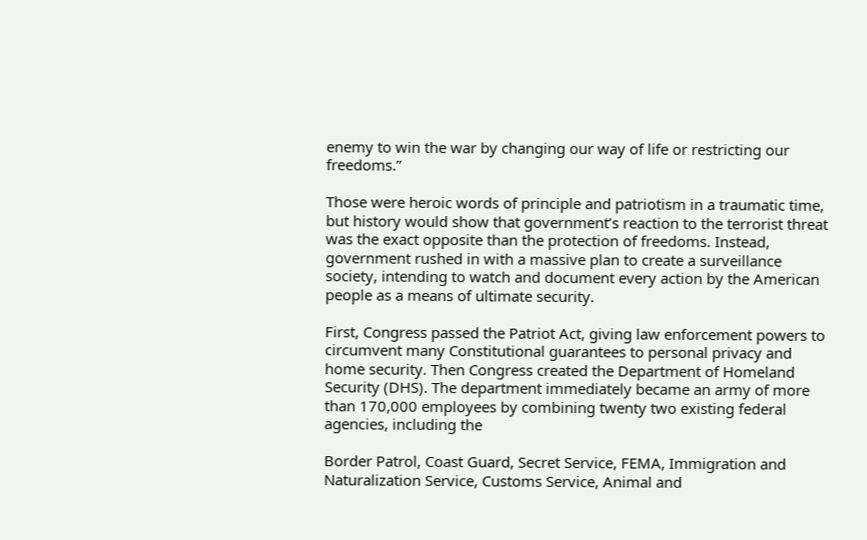enemy to win the war by changing our way of life or restricting our freedoms.”

Those were heroic words of principle and patriotism in a traumatic time, but history would show that government’s reaction to the terrorist threat was the exact opposite than the protection of freedoms. Instead, government rushed in with a massive plan to create a surveillance society, intending to watch and document every action by the American people as a means of ultimate security.

First, Congress passed the Patriot Act, giving law enforcement powers to circumvent many Constitutional guarantees to personal privacy and home security. Then Congress created the Department of Homeland Security (DHS). The department immediately became an army of more than 170,000 employees by combining twenty two existing federal agencies, including the

Border Patrol, Coast Guard, Secret Service, FEMA, Immigration and Naturalization Service, Customs Service, Animal and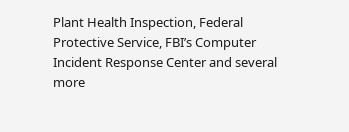Plant Health Inspection, Federal Protective Service, FBI’s Computer Incident Response Center and several more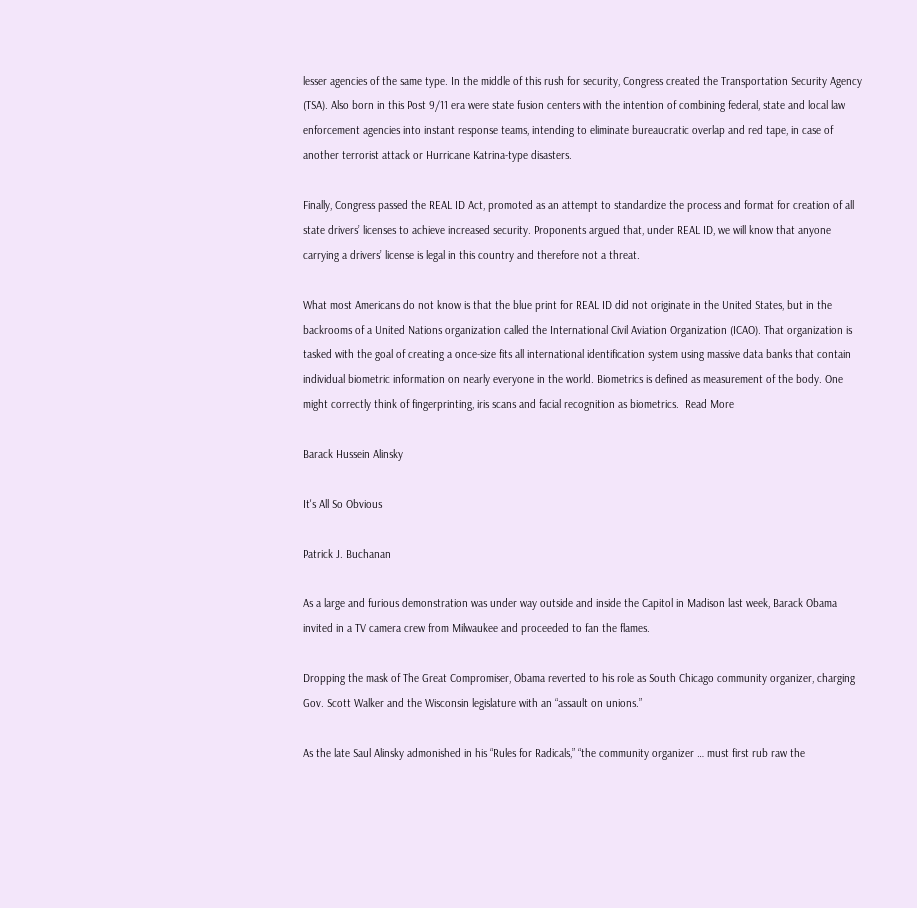lesser agencies of the same type. In the middle of this rush for security, Congress created the Transportation Security Agency (TSA). Also born in this Post 9/11 era were state fusion centers with the intention of combining federal, state and local law enforcement agencies into instant response teams, intending to eliminate bureaucratic overlap and red tape, in case of another terrorist attack or Hurricane Katrina-type disasters.

Finally, Congress passed the REAL ID Act, promoted as an attempt to standardize the process and format for creation of all state drivers’ licenses to achieve increased security. Proponents argued that, under REAL ID, we will know that anyone carrying a drivers’ license is legal in this country and therefore not a threat.

What most Americans do not know is that the blue print for REAL ID did not originate in the United States, but in the backrooms of a United Nations organization called the International Civil Aviation Organization (ICAO). That organization is tasked with the goal of creating a once-size fits all international identification system using massive data banks that contain individual biometric information on nearly everyone in the world. Biometrics is defined as measurement of the body. One might correctly think of fingerprinting, iris scans and facial recognition as biometrics.  Read More

Barack Hussein Alinsky

It's All So Obvious

Patrick J. Buchanan

As a large and furious demonstration was under way outside and inside the Capitol in Madison last week, Barack Obama invited in a TV camera crew from Milwaukee and proceeded to fan the flames.

Dropping the mask of The Great Compromiser, Obama reverted to his role as South Chicago community organizer, charging Gov. Scott Walker and the Wisconsin legislature with an “assault on unions.”

As the late Saul Alinsky admonished in his “Rules for Radicals,” “the community organizer … must first rub raw the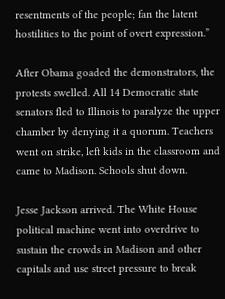resentments of the people; fan the latent hostilities to the point of overt expression.”

After Obama goaded the demonstrators, the protests swelled. All 14 Democratic state senators fled to Illinois to paralyze the upper chamber by denying it a quorum. Teachers went on strike, left kids in the classroom and came to Madison. Schools shut down.

Jesse Jackson arrived. The White House political machine went into overdrive to sustain the crowds in Madison and other capitals and use street pressure to break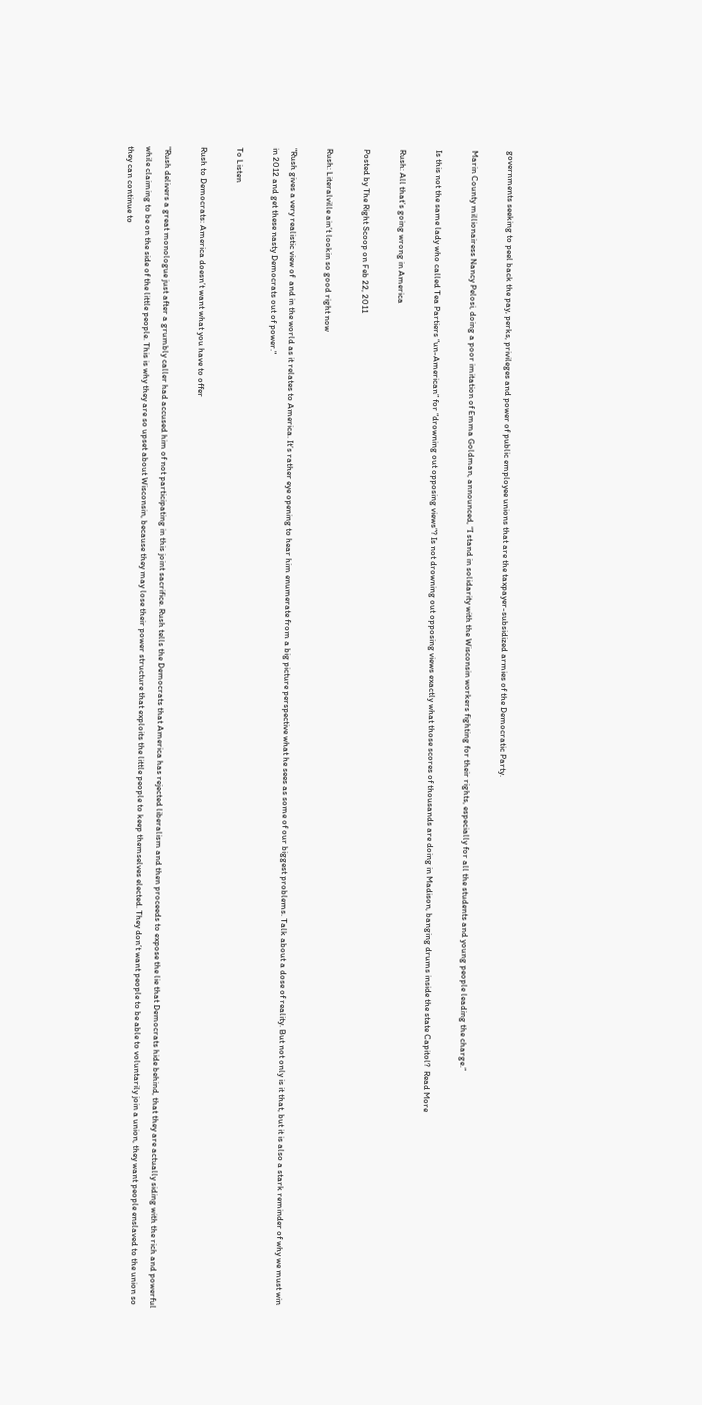governments seeking to peel back the pay, perks, privileges and power of public employee unions that are the taxpayer-subsidized armies of the Democratic Party.

Marin County millionairess Nancy Pelosi, doing a poor imitation of Emma Goldman, announced, “I stand in solidarity with the Wisconsin workers fighting for their rights, especially for all the students and young people leading the charge.”

Is this not the same lady who called Tea Partiers “un-American” for “drowning out opposing views”? Is not drowning out opposing views exactly what those scores of thousands are doing in Madison, banging drums inside the state Capitol?  Read More

Rush: All that’s going wrong in America

Posted by The Right Scoop on Feb 22, 2011

Rush: Literalville ain’t lookin so good right now

"Rush gives a very realistic view of  and in the world as it relates to America. It’s rather eye opening to hear him enumerate from a big picture perspective what he sees as some of our biggest problems. Talk about a dose of reality. But not only is it that, but it is also a stark reminder of why we must win in 2012 and get these nasty Democrats out of power."

To Listen

Rush to Democrats: America doesn’t want what you have to offer

"Rush delivers a great monologue just after a grumbly caller had accused him of not participating in this joint sacrifice. Rush tells the Democrats that America has rejected liberalism and then proceeds to expose the lie that Democrats hide behind, that they are actually siding with the rich and powerful while claiming to be on the side of the little people. This is why they are so upset about Wisconsin, because they may lose their power structure that exploits the little people to keep themselves elected. They don’t want people to be able to voluntarily join a union, they want people enslaved to the union so they can continue to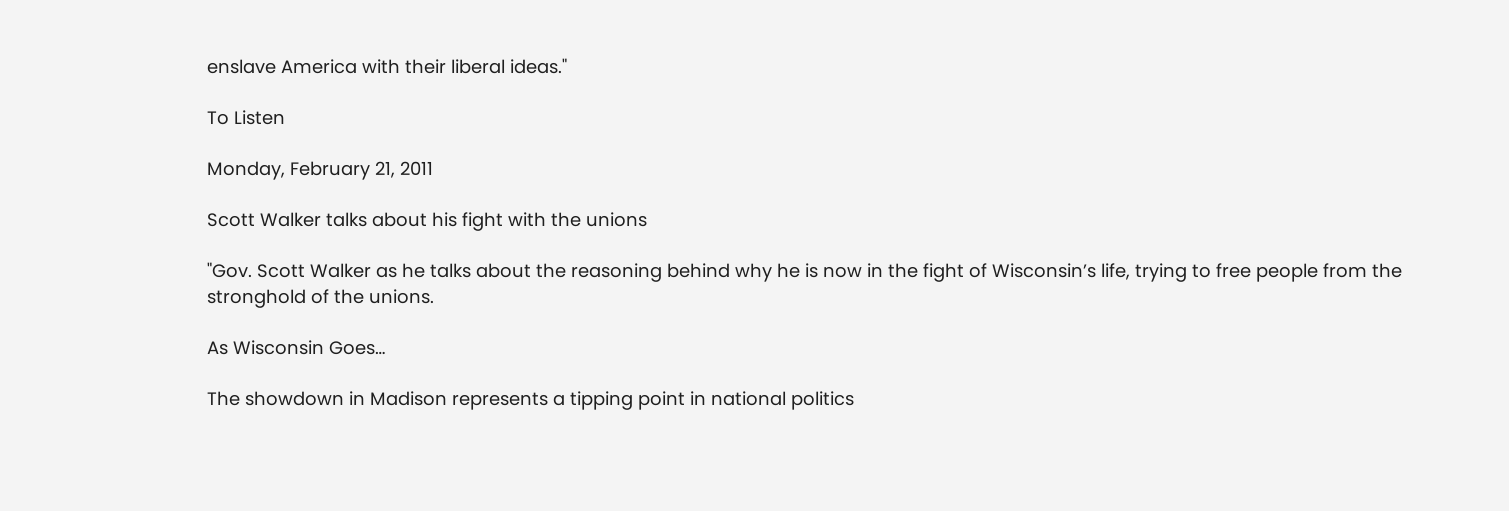enslave America with their liberal ideas."

To Listen

Monday, February 21, 2011

Scott Walker talks about his fight with the unions

"Gov. Scott Walker as he talks about the reasoning behind why he is now in the fight of Wisconsin’s life, trying to free people from the stronghold of the unions.

As Wisconsin Goes…

The showdown in Madison represents a tipping point in national politics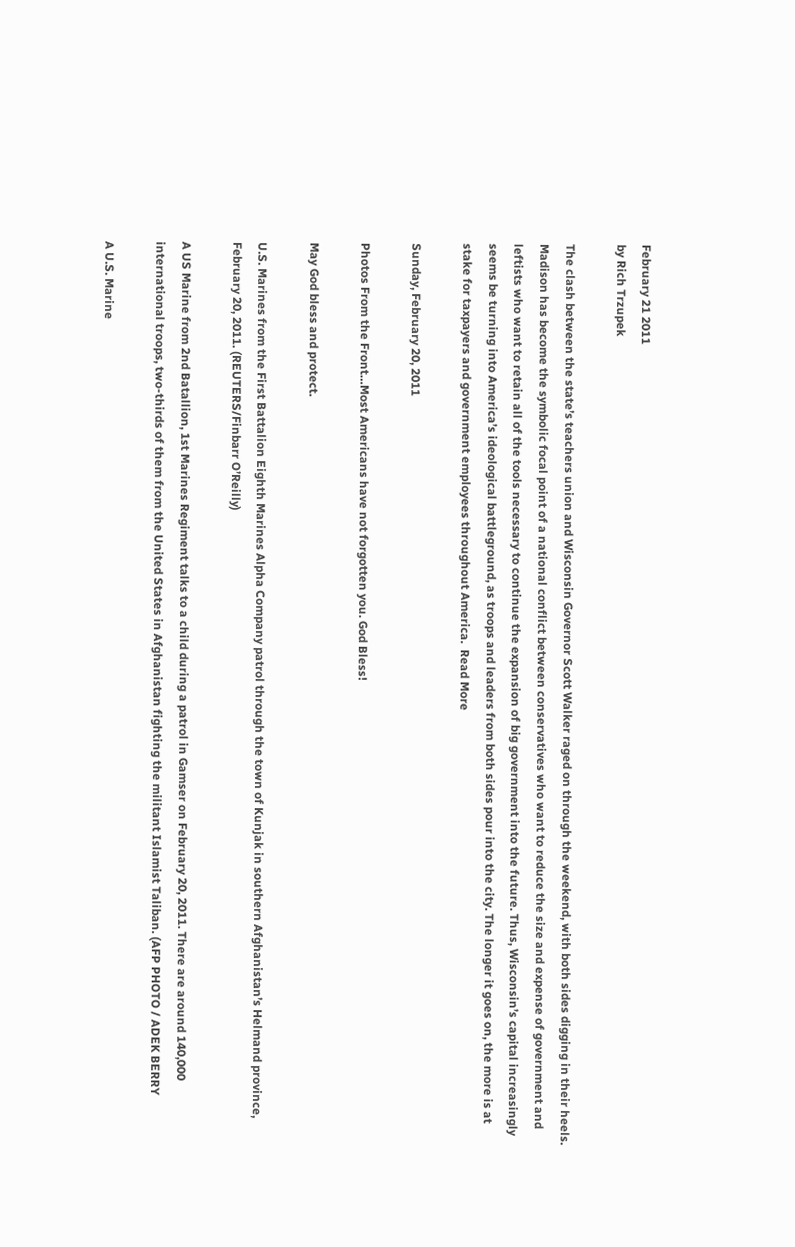February 21 2011
by Rich Trzupek

The clash between the state’s teachers union and Wisconsin Governor Scott Walker raged on through the weekend, with both sides digging in their heels. Madison has become the symbolic focal point of a national conflict between conservatives who want to reduce the size and expense of government and leftists who want to retain all of the tools necessary to continue the expansion of big government into the future. Thus, Wisconsin’s capital increasingly seems be turning into America’s ideological battleground, as troops and leaders from both sides pour into the city. The longer it goes on, the more is at stake for taxpayers and government employees throughout America.  Read More

Sunday, February 20, 2011

Photos From the Front…Most Americans have not forgotten you. God Bless!

May God bless and protect.

U.S. Marines from the First Battalion Eighth Marines Alpha Company patrol through the town of Kunjak in southern Afghanistan’s Helmand province, February 20, 2011. (REUTERS/Finbarr O’Reilly)

A US Marine from 2nd Batallion, 1st Marines Regiment talks to a child during a patrol in Gamser on February 20, 2011. There are around 140,000 international troops, two-thirds of them from the United States in Afghanistan fighting the militant Islamist Taliban. (AFP PHOTO / ADEK BERRY

A U.S. Marine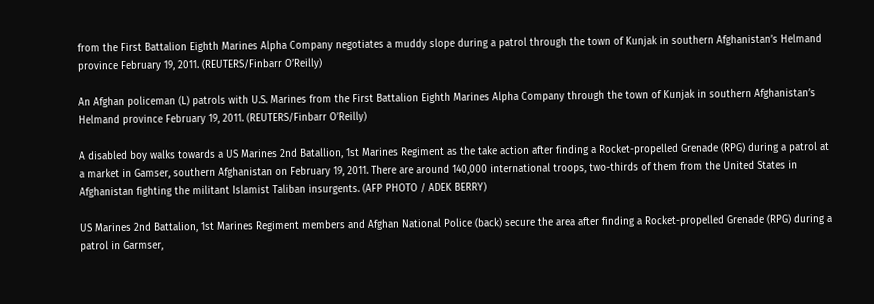from the First Battalion Eighth Marines Alpha Company negotiates a muddy slope during a patrol through the town of Kunjak in southern Afghanistan’s Helmand province February 19, 2011. (REUTERS/Finbarr O’Reilly)

An Afghan policeman (L) patrols with U.S. Marines from the First Battalion Eighth Marines Alpha Company through the town of Kunjak in southern Afghanistan’s Helmand province February 19, 2011. (REUTERS/Finbarr O’Reilly)

A disabled boy walks towards a US Marines 2nd Batallion, 1st Marines Regiment as the take action after finding a Rocket-propelled Grenade (RPG) during a patrol at a market in Gamser, southern Afghanistan on February 19, 2011. There are around 140,000 international troops, two-thirds of them from the United States in Afghanistan fighting the militant Islamist Taliban insurgents. (AFP PHOTO / ADEK BERRY)

US Marines 2nd Battalion, 1st Marines Regiment members and Afghan National Police (back) secure the area after finding a Rocket-propelled Grenade (RPG) during a patrol in Garmser,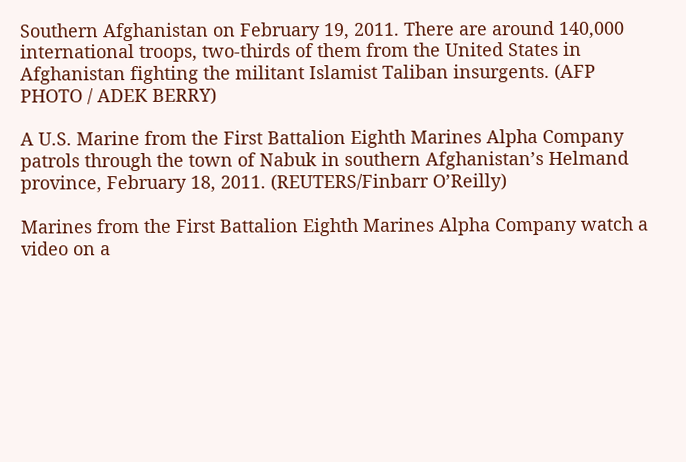Southern Afghanistan on February 19, 2011. There are around 140,000 international troops, two-thirds of them from the United States in Afghanistan fighting the militant Islamist Taliban insurgents. (AFP PHOTO / ADEK BERRY)

A U.S. Marine from the First Battalion Eighth Marines Alpha Company patrols through the town of Nabuk in southern Afghanistan’s Helmand province, February 18, 2011. (REUTERS/Finbarr O’Reilly)

Marines from the First Battalion Eighth Marines Alpha Company watch a video on a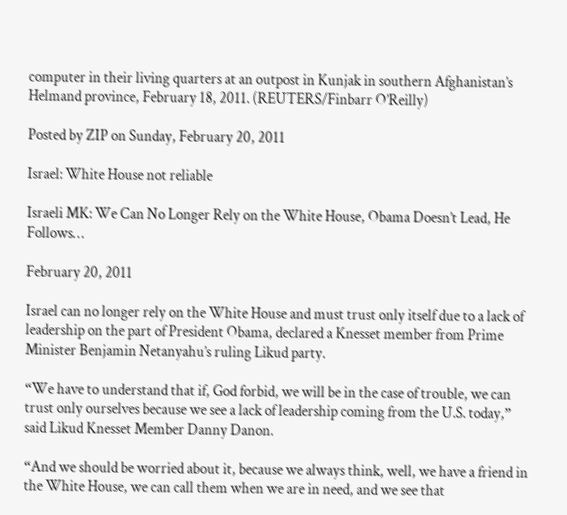computer in their living quarters at an outpost in Kunjak in southern Afghanistan’s Helmand province, February 18, 2011. (REUTERS/Finbarr O’Reilly)

Posted by ZIP on Sunday, February 20, 2011

Israel: White House not reliable

Israeli MK: We Can No Longer Rely on the White House, Obama Doesn’t Lead, He Follows…

February 20, 2011

Israel can no longer rely on the White House and must trust only itself due to a lack of leadership on the part of President Obama, declared a Knesset member from Prime Minister Benjamin Netanyahu’s ruling Likud party.

“We have to understand that if, God forbid, we will be in the case of trouble, we can trust only ourselves because we see a lack of leadership coming from the U.S. today,” said Likud Knesset Member Danny Danon.

“And we should be worried about it, because we always think, well, we have a friend in the White House, we can call them when we are in need, and we see that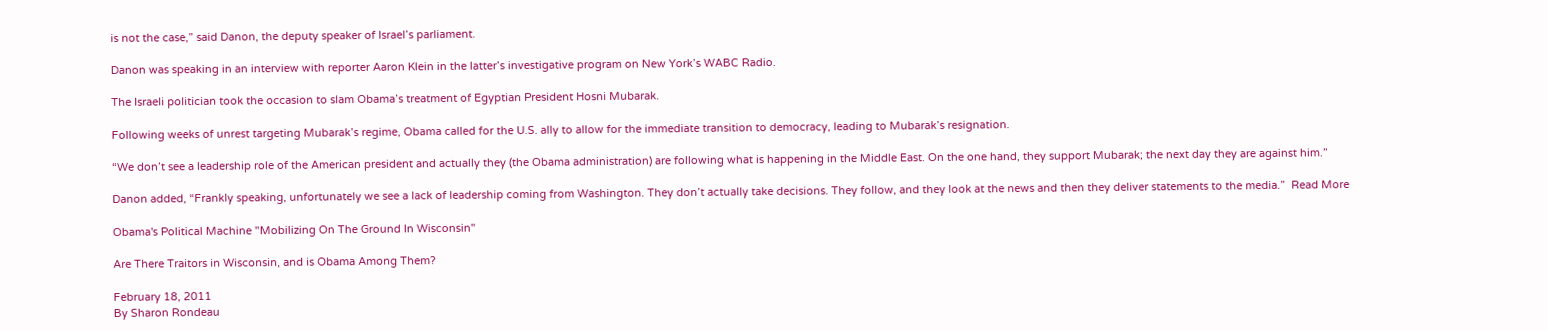is not the case,” said Danon, the deputy speaker of Israel’s parliament.

Danon was speaking in an interview with reporter Aaron Klein in the latter’s investigative program on New York’s WABC Radio.

The Israeli politician took the occasion to slam Obama’s treatment of Egyptian President Hosni Mubarak.

Following weeks of unrest targeting Mubarak’s regime, Obama called for the U.S. ally to allow for the immediate transition to democracy, leading to Mubarak’s resignation.

“We don’t see a leadership role of the American president and actually they (the Obama administration) are following what is happening in the Middle East. On the one hand, they support Mubarak; the next day they are against him.”

Danon added, “Frankly speaking, unfortunately we see a lack of leadership coming from Washington. They don’t actually take decisions. They follow, and they look at the news and then they deliver statements to the media.”  Read More

Obama's Political Machine "Mobilizing On The Ground In Wisconsin"

Are There Traitors in Wisconsin, and is Obama Among Them?

February 18, 2011
By Sharon Rondeau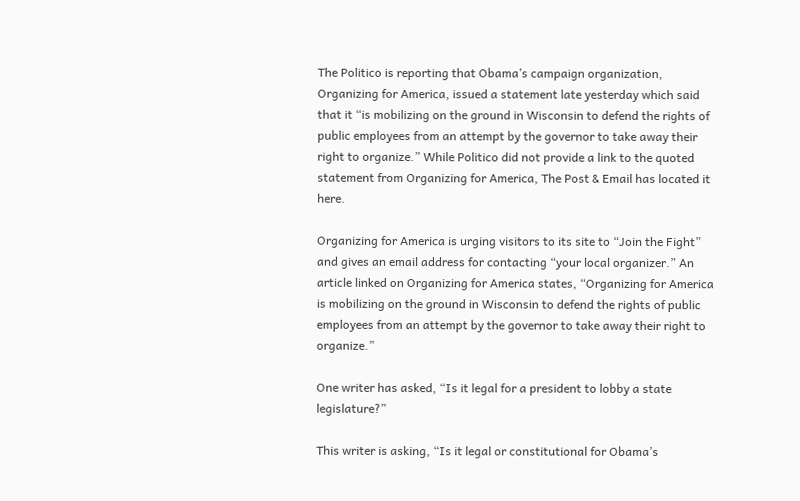The Politico is reporting that Obama’s campaign organization, Organizing for America, issued a statement late yesterday which said that it “is mobilizing on the ground in Wisconsin to defend the rights of public employees from an attempt by the governor to take away their right to organize.” While Politico did not provide a link to the quoted statement from Organizing for America, The Post & Email has located it here.

Organizing for America is urging visitors to its site to “Join the Fight” and gives an email address for contacting “your local organizer.” An article linked on Organizing for America states, “Organizing for America is mobilizing on the ground in Wisconsin to defend the rights of public employees from an attempt by the governor to take away their right to organize.”

One writer has asked, “Is it legal for a president to lobby a state legislature?”

This writer is asking, “Is it legal or constitutional for Obama’s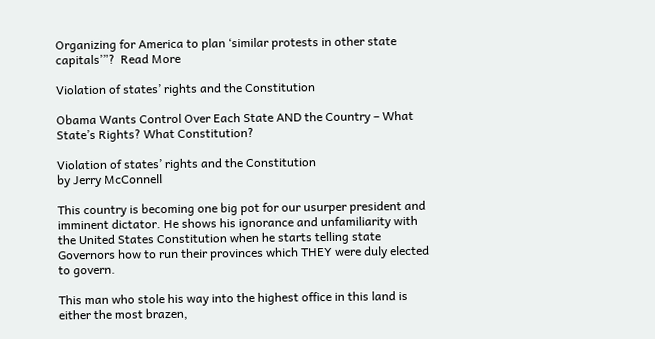Organizing for America to plan ‘similar protests in other state capitals’”?  Read More

Violation of states’ rights and the Constitution

Obama Wants Control Over Each State AND the Country – What State’s Rights? What Constitution?

Violation of states’ rights and the Constitution
by Jerry McConnell

This country is becoming one big pot for our usurper president and imminent dictator. He shows his ignorance and unfamiliarity with the United States Constitution when he starts telling state Governors how to run their provinces which THEY were duly elected to govern.

This man who stole his way into the highest office in this land is either the most brazen,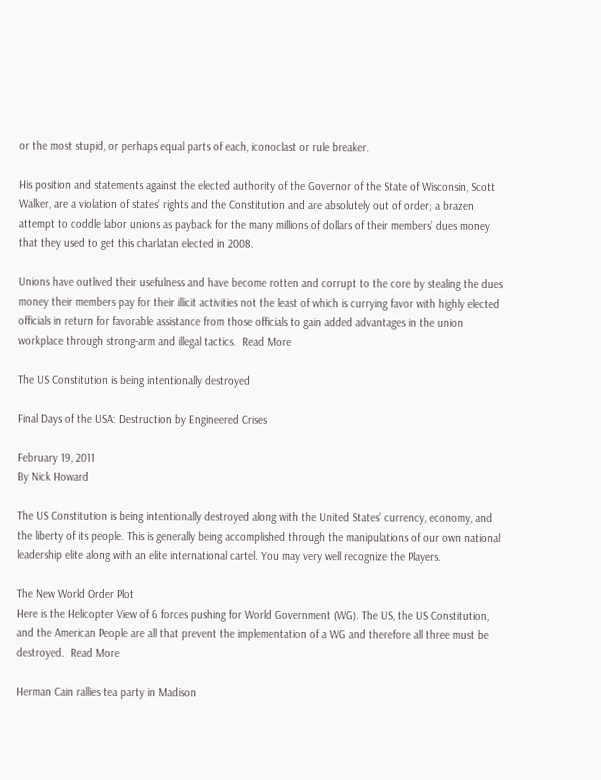or the most stupid, or perhaps equal parts of each, iconoclast or rule breaker.

His position and statements against the elected authority of the Governor of the State of Wisconsin, Scott Walker, are a violation of states’ rights and the Constitution and are absolutely out of order; a brazen attempt to coddle labor unions as payback for the many millions of dollars of their members’ dues money that they used to get this charlatan elected in 2008.

Unions have outlived their usefulness and have become rotten and corrupt to the core by stealing the dues money their members pay for their illicit activities not the least of which is currying favor with highly elected officials in return for favorable assistance from those officials to gain added advantages in the union workplace through strong-arm and illegal tactics.  Read More

The US Constitution is being intentionally destroyed

Final Days of the USA: Destruction by Engineered Crises

February 19, 2011
By Nick Howard

The US Constitution is being intentionally destroyed along with the United States’ currency, economy, and the liberty of its people. This is generally being accomplished through the manipulations of our own national leadership elite along with an elite international cartel. You may very well recognize the Players.

The New World Order Plot
Here is the Helicopter View of 6 forces pushing for World Government (WG). The US, the US Constitution, and the American People are all that prevent the implementation of a WG and therefore all three must be destroyed.  Read More

Herman Cain rallies tea party in Madison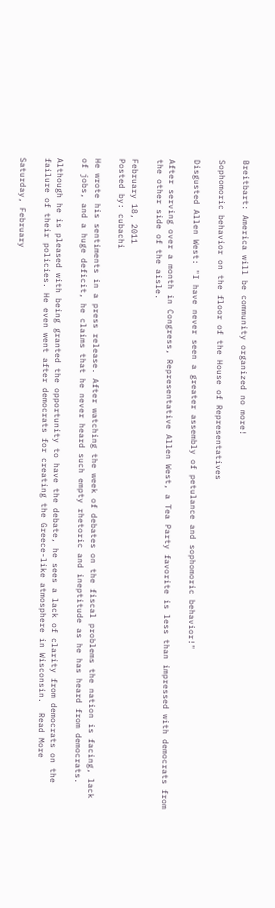Breitbart: America will be community organized no more!

Sophomoric behavior on the floor of the House of Representatives

Disgusted Allen West: "I have never seen a greater assembly of petulance and sophomoric behavior!"

After serving over a month in Congress, Representative Allen West, a Tea Party favorite is less than impressed with democrats from the other side of the aisle.

February 18, 2011
Posted by: cubachi

He wrote his sentiments in a press release. After watching the week of debates on the fiscal problems the nation is facing, lack of jobs, and a huge deficit, he claims that he never heard such empty rhetoric and ineptitude as he has heard from democrats.

Although he is pleased with being granted the opportunity to have the debate, he sees a lack of clarity from democrats on the failure of their policies. He even went after democrats for creating the Greece-like atmosphere in Wisconsin.  Read More

Saturday, February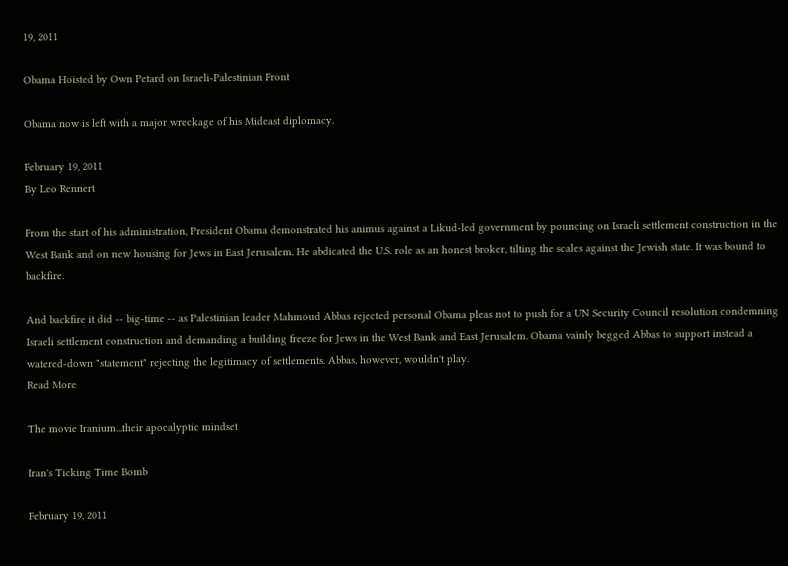19, 2011

Obama Hoisted by Own Petard on Israeli-Palestinian Front

Obama now is left with a major wreckage of his Mideast diplomacy.

February 19, 2011
By Leo Rennert

From the start of his administration, President Obama demonstrated his animus against a Likud-led government by pouncing on Israeli settlement construction in the West Bank and on new housing for Jews in East Jerusalem. He abdicated the U.S. role as an honest broker, tilting the scales against the Jewish state. It was bound to backfire.

And backfire it did -- big-time -- as Palestinian leader Mahmoud Abbas rejected personal Obama pleas not to push for a UN Security Council resolution condemning Israeli settlement construction and demanding a building freeze for Jews in the West Bank and East Jerusalem. Obama vainly begged Abbas to support instead a watered-down "statement" rejecting the legitimacy of settlements. Abbas, however, wouldn't play.
Read More

The movie Iranium...their apocalyptic mindset

Iran's Ticking Time Bomb

February 19, 2011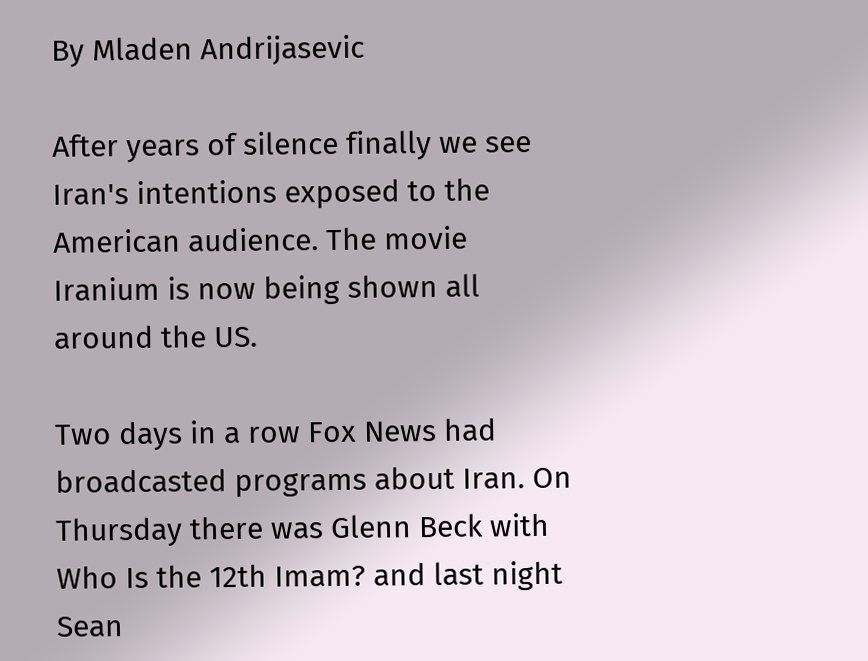By Mladen Andrijasevic

After years of silence finally we see Iran's intentions exposed to the American audience. The movie Iranium is now being shown all around the US.

Two days in a row Fox News had broadcasted programs about Iran. On Thursday there was Glenn Beck with Who Is the 12th Imam? and last night Sean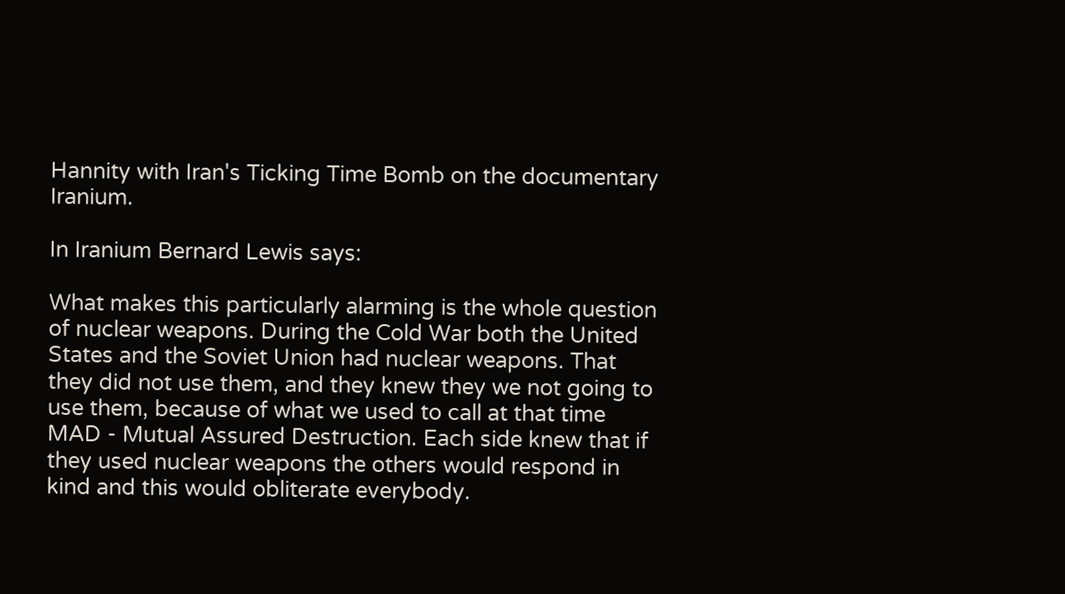Hannity with Iran's Ticking Time Bomb on the documentary Iranium.

In Iranium Bernard Lewis says:

What makes this particularly alarming is the whole question of nuclear weapons. During the Cold War both the United States and the Soviet Union had nuclear weapons. That they did not use them, and they knew they we not going to use them, because of what we used to call at that time MAD - Mutual Assured Destruction. Each side knew that if they used nuclear weapons the others would respond in kind and this would obliterate everybody.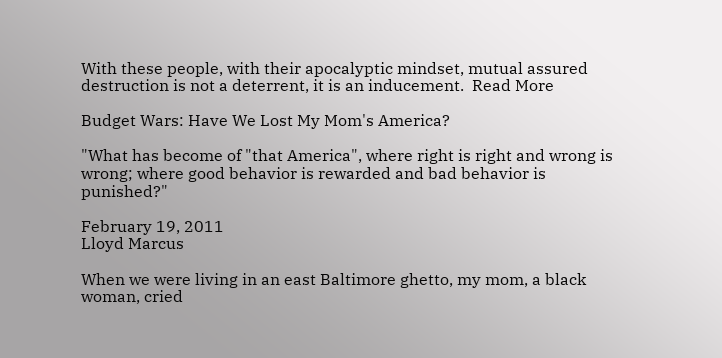With these people, with their apocalyptic mindset, mutual assured destruction is not a deterrent, it is an inducement.  Read More

Budget Wars: Have We Lost My Mom's America?

"What has become of "that America", where right is right and wrong is wrong; where good behavior is rewarded and bad behavior is punished?"

February 19, 2011
Lloyd Marcus

When we were living in an east Baltimore ghetto, my mom, a black woman, cried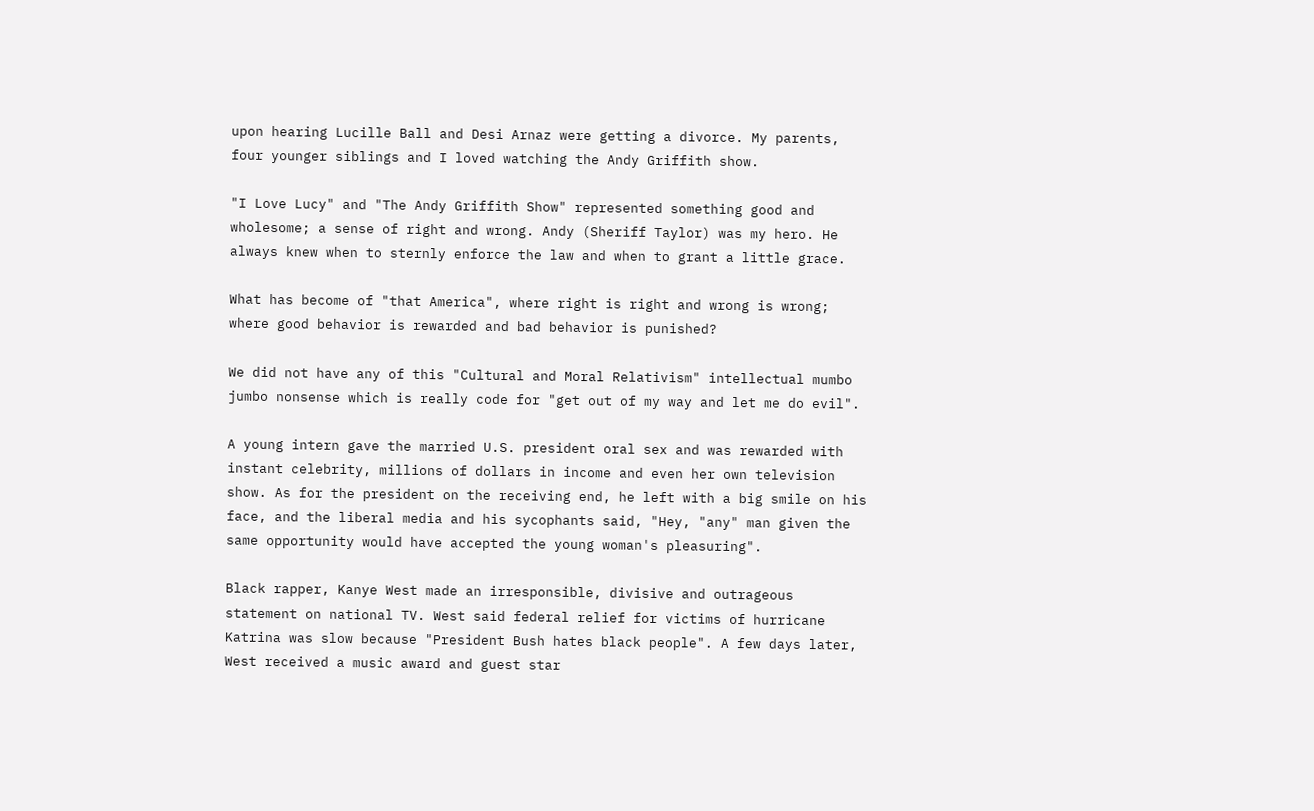upon hearing Lucille Ball and Desi Arnaz were getting a divorce. My parents, four younger siblings and I loved watching the Andy Griffith show.

"I Love Lucy" and "The Andy Griffith Show" represented something good and wholesome; a sense of right and wrong. Andy (Sheriff Taylor) was my hero. He always knew when to sternly enforce the law and when to grant a little grace.

What has become of "that America", where right is right and wrong is wrong; where good behavior is rewarded and bad behavior is punished?

We did not have any of this "Cultural and Moral Relativism" intellectual mumbo jumbo nonsense which is really code for "get out of my way and let me do evil".

A young intern gave the married U.S. president oral sex and was rewarded with instant celebrity, millions of dollars in income and even her own television show. As for the president on the receiving end, he left with a big smile on his face, and the liberal media and his sycophants said, "Hey, "any" man given the same opportunity would have accepted the young woman's pleasuring".

Black rapper, Kanye West made an irresponsible, divisive and outrageous statement on national TV. West said federal relief for victims of hurricane Katrina was slow because "President Bush hates black people". A few days later, West received a music award and guest star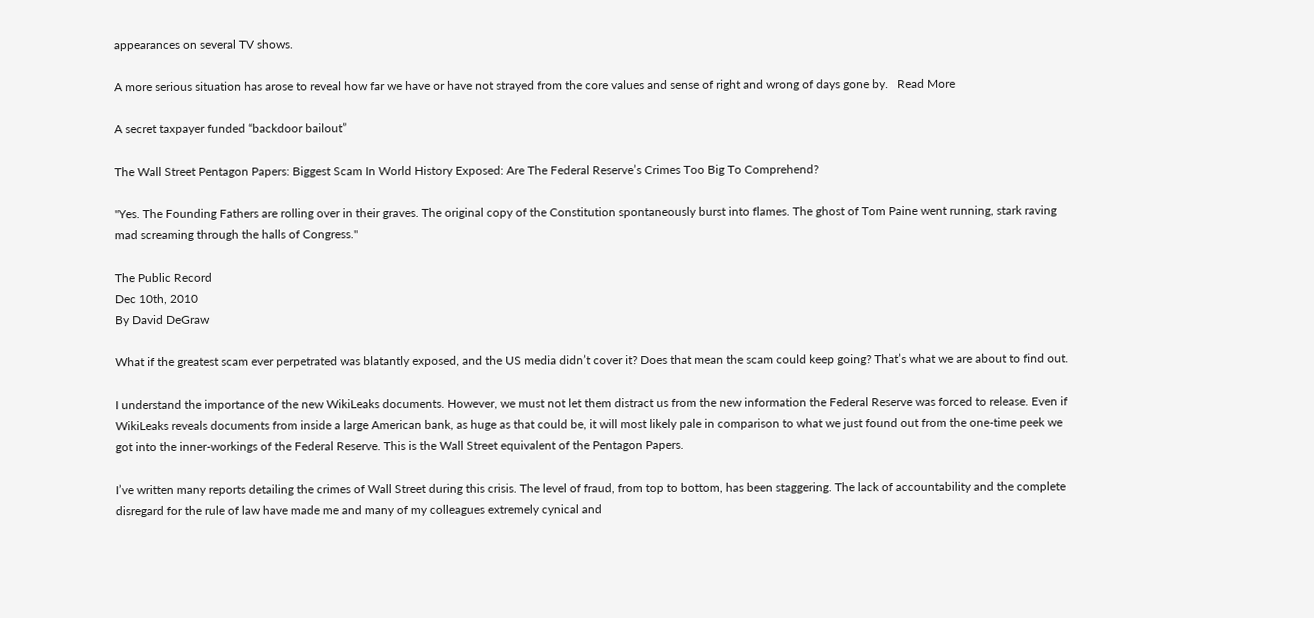appearances on several TV shows.

A more serious situation has arose to reveal how far we have or have not strayed from the core values and sense of right and wrong of days gone by.   Read More

A secret taxpayer funded “backdoor bailout”

The Wall Street Pentagon Papers: Biggest Scam In World History Exposed: Are The Federal Reserve’s Crimes Too Big To Comprehend?

"Yes. The Founding Fathers are rolling over in their graves. The original copy of the Constitution spontaneously burst into flames. The ghost of Tom Paine went running, stark raving mad screaming through the halls of Congress."

The Public Record
Dec 10th, 2010
By David DeGraw

What if the greatest scam ever perpetrated was blatantly exposed, and the US media didn’t cover it? Does that mean the scam could keep going? That’s what we are about to find out.

I understand the importance of the new WikiLeaks documents. However, we must not let them distract us from the new information the Federal Reserve was forced to release. Even if WikiLeaks reveals documents from inside a large American bank, as huge as that could be, it will most likely pale in comparison to what we just found out from the one-time peek we got into the inner-workings of the Federal Reserve. This is the Wall Street equivalent of the Pentagon Papers.

I’ve written many reports detailing the crimes of Wall Street during this crisis. The level of fraud, from top to bottom, has been staggering. The lack of accountability and the complete disregard for the rule of law have made me and many of my colleagues extremely cynical and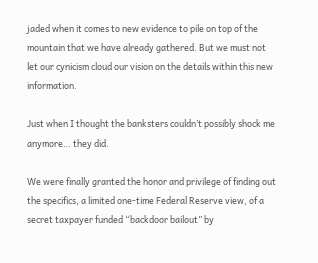jaded when it comes to new evidence to pile on top of the mountain that we have already gathered. But we must not let our cynicism cloud our vision on the details within this new information.

Just when I thought the banksters couldn’t possibly shock me anymore… they did.

We were finally granted the honor and privilege of finding out the specifics, a limited one-time Federal Reserve view, of a secret taxpayer funded “backdoor bailout” by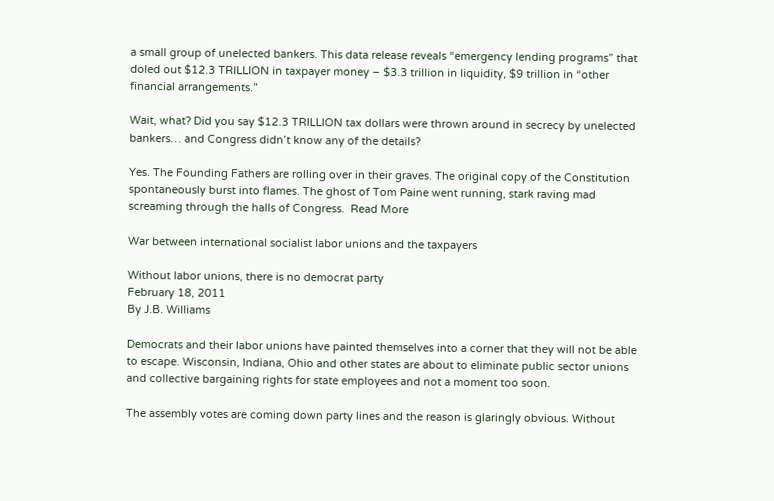a small group of unelected bankers. This data release reveals “emergency lending programs” that doled out $12.3 TRILLION in taxpayer money – $3.3 trillion in liquidity, $9 trillion in “other financial arrangements.”

Wait, what? Did you say $12.3 TRILLION tax dollars were thrown around in secrecy by unelected bankers… and Congress didn’t know any of the details?

Yes. The Founding Fathers are rolling over in their graves. The original copy of the Constitution spontaneously burst into flames. The ghost of Tom Paine went running, stark raving mad screaming through the halls of Congress.  Read More

War between international socialist labor unions and the taxpayers

Without labor unions, there is no democrat party
February 18, 2011
By J.B. Williams

Democrats and their labor unions have painted themselves into a corner that they will not be able to escape. Wisconsin, Indiana, Ohio and other states are about to eliminate public sector unions and collective bargaining rights for state employees and not a moment too soon.

The assembly votes are coming down party lines and the reason is glaringly obvious. Without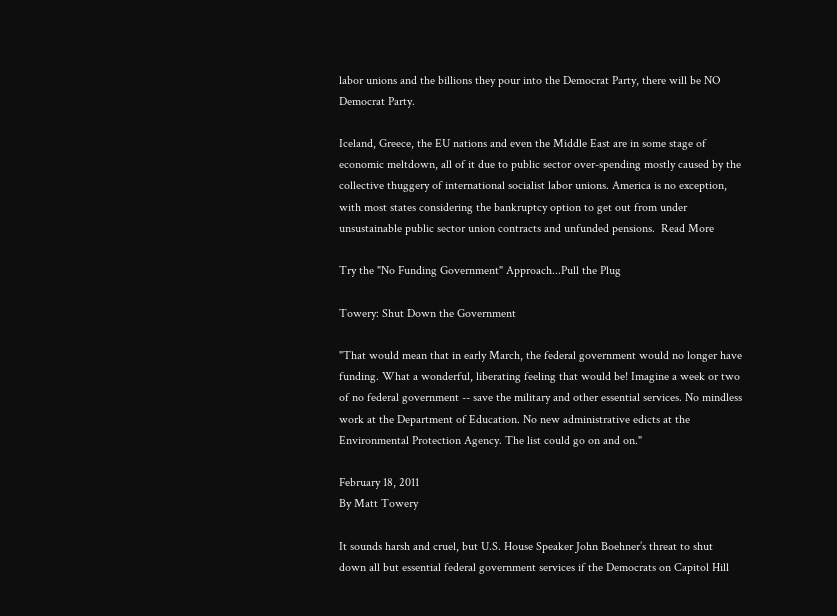labor unions and the billions they pour into the Democrat Party, there will be NO Democrat Party.

Iceland, Greece, the EU nations and even the Middle East are in some stage of economic meltdown, all of it due to public sector over-spending mostly caused by the collective thuggery of international socialist labor unions. America is no exception, with most states considering the bankruptcy option to get out from under unsustainable public sector union contracts and unfunded pensions.  Read More

Try the "No Funding Government" Approach...Pull the Plug

Towery: Shut Down the Government

"That would mean that in early March, the federal government would no longer have funding. What a wonderful, liberating feeling that would be! Imagine a week or two of no federal government -- save the military and other essential services. No mindless work at the Department of Education. No new administrative edicts at the Environmental Protection Agency. The list could go on and on."

February 18, 2011
By Matt Towery

It sounds harsh and cruel, but U.S. House Speaker John Boehner’s threat to shut down all but essential federal government services if the Democrats on Capitol Hill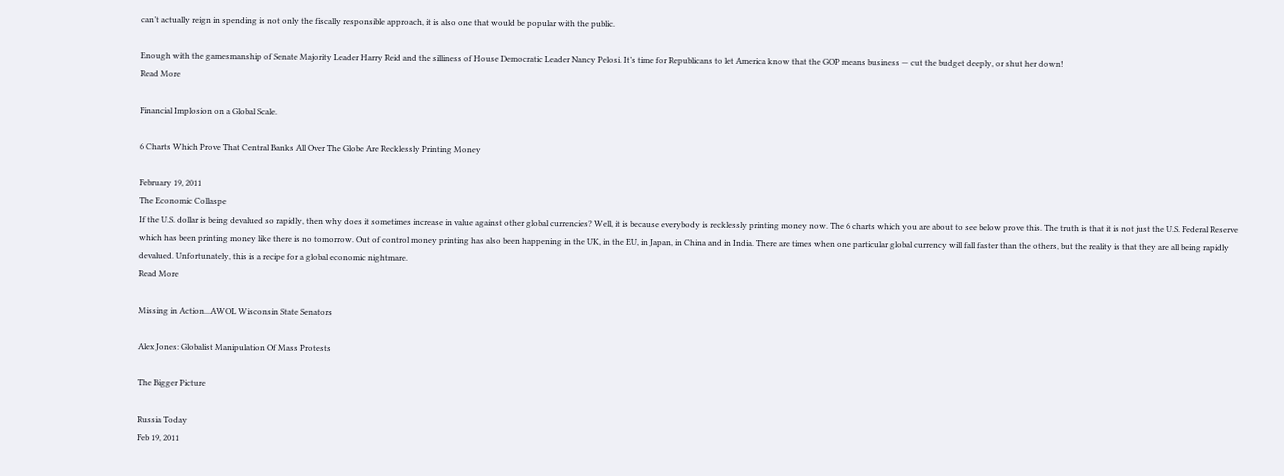can’t actually reign in spending is not only the fiscally responsible approach, it is also one that would be popular with the public.

Enough with the gamesmanship of Senate Majority Leader Harry Reid and the silliness of House Democratic Leader Nancy Pelosi. It’s time for Republicans to let America know that the GOP means business — cut the budget deeply, or shut her down!
Read More

Financial Implosion on a Global Scale.

6 Charts Which Prove That Central Banks All Over The Globe Are Recklessly Printing Money

February 19, 2011
The Economic Collaspe
If the U.S. dollar is being devalued so rapidly, then why does it sometimes increase in value against other global currencies? Well, it is because everybody is recklessly printing money now. The 6 charts which you are about to see below prove this. The truth is that it is not just the U.S. Federal Reserve which has been printing money like there is no tomorrow. Out of control money printing has also been happening in the UK, in the EU, in Japan, in China and in India. There are times when one particular global currency will fall faster than the others, but the reality is that they are all being rapidly devalued. Unfortunately, this is a recipe for a global economic nightmare.
Read More

Missing in Action...AWOL Wisconsin State Senators

Alex Jones: Globalist Manipulation Of Mass Protests

The Bigger Picture

Russia Today
Feb 19, 2011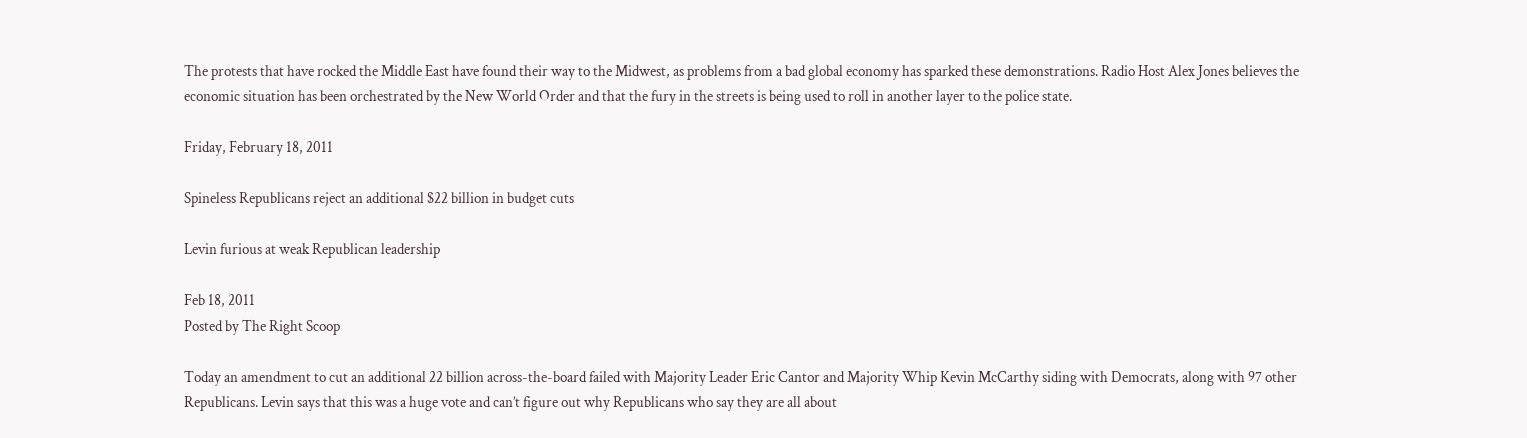The protests that have rocked the Middle East have found their way to the Midwest, as problems from a bad global economy has sparked these demonstrations. Radio Host Alex Jones believes the economic situation has been orchestrated by the New World Order and that the fury in the streets is being used to roll in another layer to the police state.

Friday, February 18, 2011

Spineless Republicans reject an additional $22 billion in budget cuts

Levin furious at weak Republican leadership

Feb 18, 2011
Posted by The Right Scoop

Today an amendment to cut an additional 22 billion across-the-board failed with Majority Leader Eric Cantor and Majority Whip Kevin McCarthy siding with Democrats, along with 97 other Republicans. Levin says that this was a huge vote and can’t figure out why Republicans who say they are all about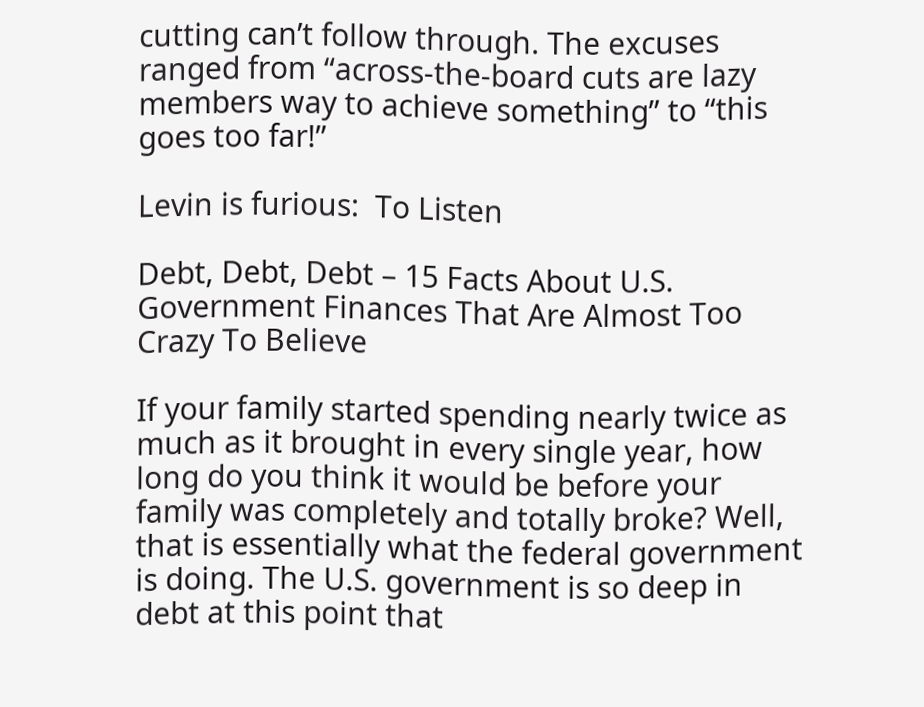cutting can’t follow through. The excuses ranged from “across-the-board cuts are lazy members way to achieve something” to “this goes too far!”

Levin is furious:  To Listen

Debt, Debt, Debt – 15 Facts About U.S. Government Finances That Are Almost Too Crazy To Believe

If your family started spending nearly twice as much as it brought in every single year, how long do you think it would be before your family was completely and totally broke? Well, that is essentially what the federal government is doing. The U.S. government is so deep in debt at this point that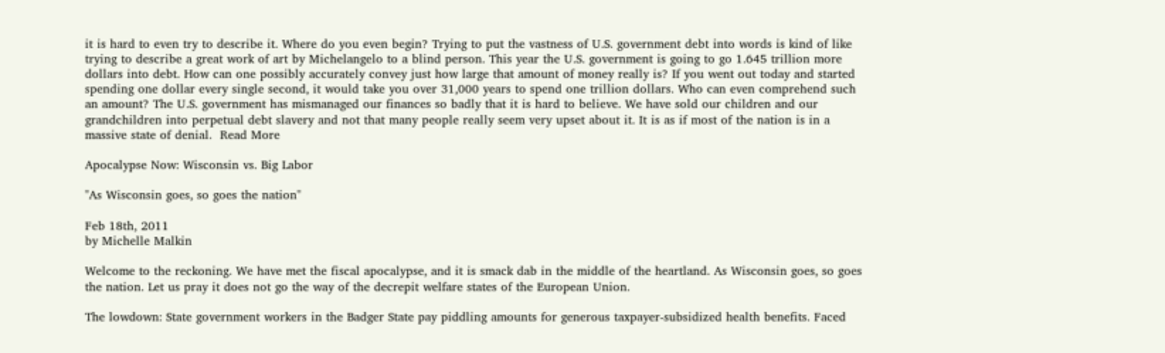it is hard to even try to describe it. Where do you even begin? Trying to put the vastness of U.S. government debt into words is kind of like trying to describe a great work of art by Michelangelo to a blind person. This year the U.S. government is going to go 1.645 trillion more dollars into debt. How can one possibly accurately convey just how large that amount of money really is? If you went out today and started spending one dollar every single second, it would take you over 31,000 years to spend one trillion dollars. Who can even comprehend such an amount? The U.S. government has mismanaged our finances so badly that it is hard to believe. We have sold our children and our grandchildren into perpetual debt slavery and not that many people really seem very upset about it. It is as if most of the nation is in a massive state of denial.  Read More

Apocalypse Now: Wisconsin vs. Big Labor

"As Wisconsin goes, so goes the nation"

Feb 18th, 2011
by Michelle Malkin

Welcome to the reckoning. We have met the fiscal apocalypse, and it is smack dab in the middle of the heartland. As Wisconsin goes, so goes the nation. Let us pray it does not go the way of the decrepit welfare states of the European Union.

The lowdown: State government workers in the Badger State pay piddling amounts for generous taxpayer-subsidized health benefits. Faced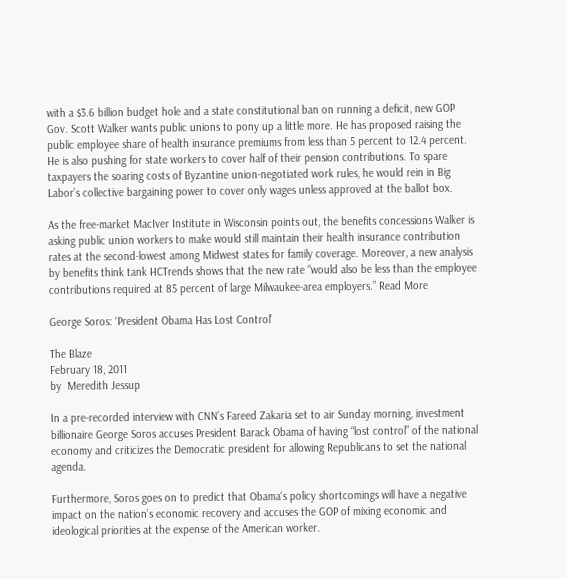with a $3.6 billion budget hole and a state constitutional ban on running a deficit, new GOP Gov. Scott Walker wants public unions to pony up a little more. He has proposed raising the public employee share of health insurance premiums from less than 5 percent to 12.4 percent. He is also pushing for state workers to cover half of their pension contributions. To spare taxpayers the soaring costs of Byzantine union-negotiated work rules, he would rein in Big Labor’s collective bargaining power to cover only wages unless approved at the ballot box.

As the free-market MacIver Institute in Wisconsin points out, the benefits concessions Walker is asking public union workers to make would still maintain their health insurance contribution rates at the second-lowest among Midwest states for family coverage. Moreover, a new analysis by benefits think tank HCTrends shows that the new rate “would also be less than the employee contributions required at 85 percent of large Milwaukee-area employers.” Read More

George Soros: ‘President Obama Has Lost Control’

The Blaze
February 18, 2011
by  Meredith Jessup

In a pre-recorded interview with CNN’s Fareed Zakaria set to air Sunday morning, investment billionaire George Soros accuses President Barack Obama of having “lost control” of the national economy and criticizes the Democratic president for allowing Republicans to set the national agenda.

Furthermore, Soros goes on to predict that Obama‘s policy shortcomings will have a negative impact on the nation’s economic recovery and accuses the GOP of mixing economic and ideological priorities at the expense of the American worker.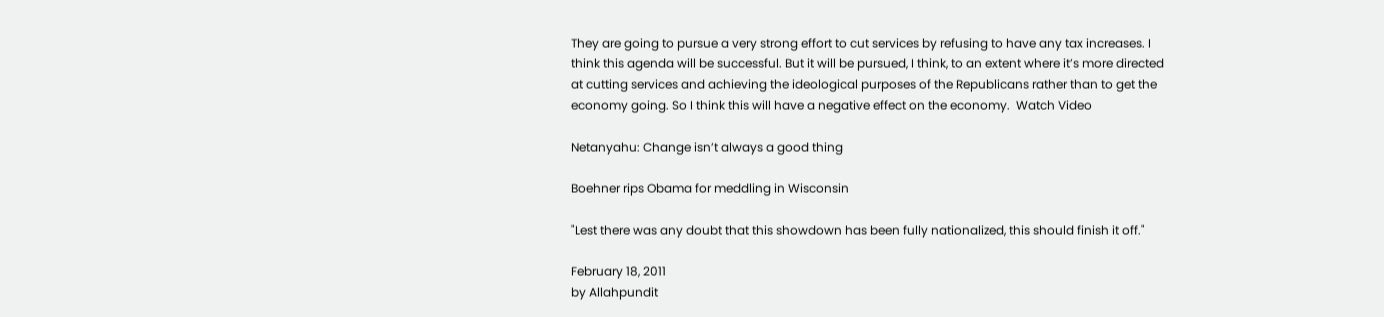They are going to pursue a very strong effort to cut services by refusing to have any tax increases. I think this agenda will be successful. But it will be pursued, I think, to an extent where it’s more directed at cutting services and achieving the ideological purposes of the Republicans rather than to get the economy going. So I think this will have a negative effect on the economy.  Watch Video

Netanyahu: Change isn’t always a good thing

Boehner rips Obama for meddling in Wisconsin

"Lest there was any doubt that this showdown has been fully nationalized, this should finish it off."

February 18, 2011
by Allahpundit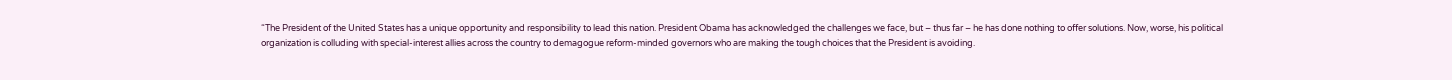“The President of the United States has a unique opportunity and responsibility to lead this nation. President Obama has acknowledged the challenges we face, but – thus far – he has done nothing to offer solutions. Now, worse, his political organization is colluding with special-interest allies across the country to demagogue reform-minded governors who are making the tough choices that the President is avoiding.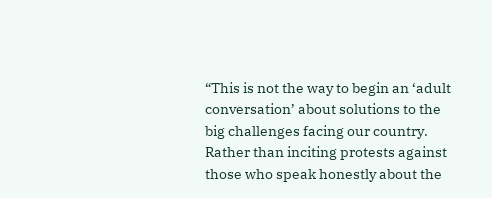“This is not the way to begin an ‘adult conversation’ about solutions to the big challenges facing our country. Rather than inciting protests against those who speak honestly about the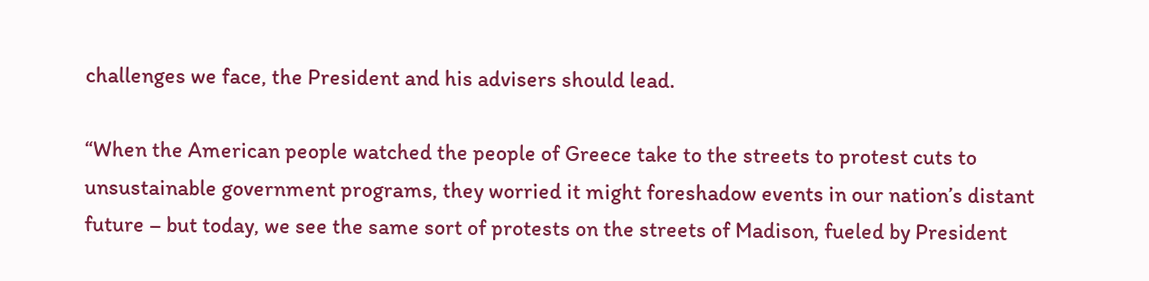challenges we face, the President and his advisers should lead.

“When the American people watched the people of Greece take to the streets to protest cuts to unsustainable government programs, they worried it might foreshadow events in our nation’s distant future – but today, we see the same sort of protests on the streets of Madison, fueled by President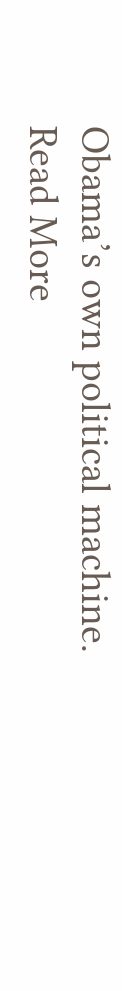Obama’s own political machine.  Read More